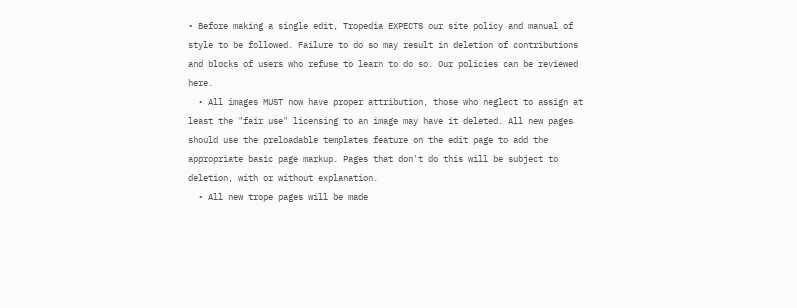• Before making a single edit, Tropedia EXPECTS our site policy and manual of style to be followed. Failure to do so may result in deletion of contributions and blocks of users who refuse to learn to do so. Our policies can be reviewed here.
  • All images MUST now have proper attribution, those who neglect to assign at least the "fair use" licensing to an image may have it deleted. All new pages should use the preloadable templates feature on the edit page to add the appropriate basic page markup. Pages that don't do this will be subject to deletion, with or without explanation.
  • All new trope pages will be made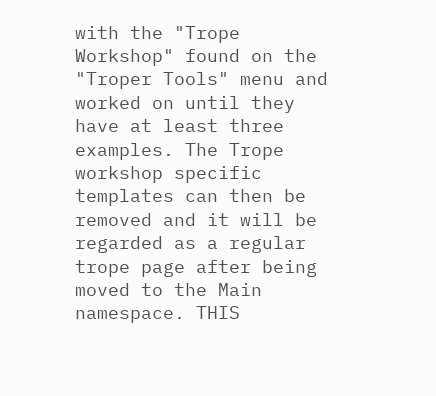with the "Trope Workshop" found on the "Troper Tools" menu and worked on until they have at least three examples. The Trope workshop specific templates can then be removed and it will be regarded as a regular trope page after being moved to the Main namespace. THIS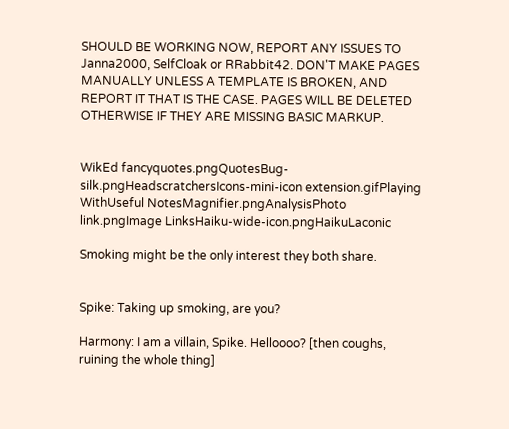SHOULD BE WORKING NOW, REPORT ANY ISSUES TO Janna2000, SelfCloak or RRabbit42. DON'T MAKE PAGES MANUALLY UNLESS A TEMPLATE IS BROKEN, AND REPORT IT THAT IS THE CASE. PAGES WILL BE DELETED OTHERWISE IF THEY ARE MISSING BASIC MARKUP.


WikEd fancyquotes.pngQuotesBug-silk.pngHeadscratchersIcons-mini-icon extension.gifPlaying WithUseful NotesMagnifier.pngAnalysisPhoto link.pngImage LinksHaiku-wide-icon.pngHaikuLaconic

Smoking might be the only interest they both share.


Spike: Taking up smoking, are you?

Harmony: I am a villain, Spike. Helloooo? [then coughs, ruining the whole thing]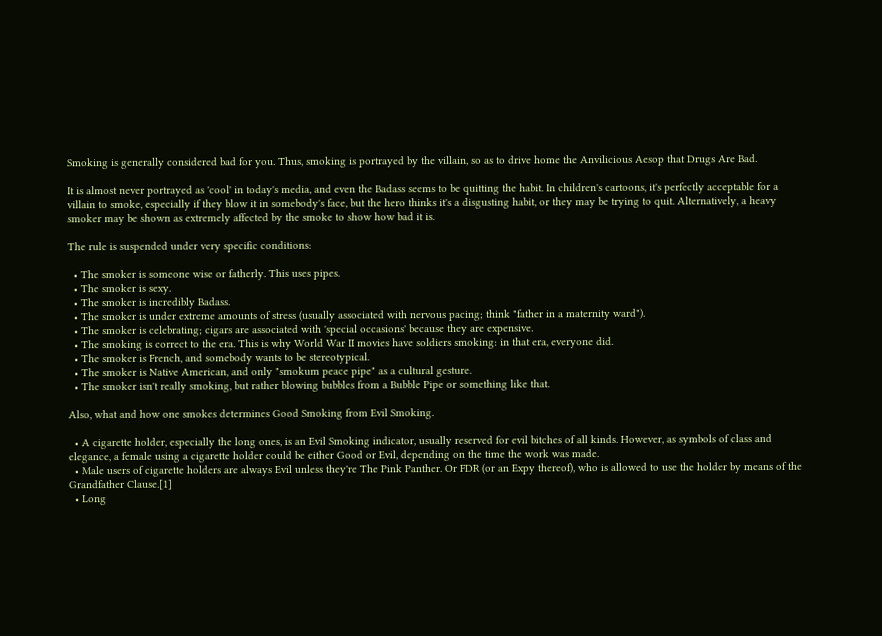Smoking is generally considered bad for you. Thus, smoking is portrayed by the villain, so as to drive home the Anvilicious Aesop that Drugs Are Bad.

It is almost never portrayed as 'cool' in today's media, and even the Badass seems to be quitting the habit. In children's cartoons, it's perfectly acceptable for a villain to smoke, especially if they blow it in somebody's face, but the hero thinks it's a disgusting habit, or they may be trying to quit. Alternatively, a heavy smoker may be shown as extremely affected by the smoke to show how bad it is.

The rule is suspended under very specific conditions:

  • The smoker is someone wise or fatherly. This uses pipes.
  • The smoker is sexy.
  • The smoker is incredibly Badass.
  • The smoker is under extreme amounts of stress (usually associated with nervous pacing; think "father in a maternity ward").
  • The smoker is celebrating; cigars are associated with 'special occasions' because they are expensive.
  • The smoking is correct to the era. This is why World War II movies have soldiers smoking: in that era, everyone did.
  • The smoker is French, and somebody wants to be stereotypical.
  • The smoker is Native American, and only "smokum peace pipe" as a cultural gesture.
  • The smoker isn't really smoking, but rather blowing bubbles from a Bubble Pipe or something like that.

Also, what and how one smokes determines Good Smoking from Evil Smoking.

  • A cigarette holder, especially the long ones, is an Evil Smoking indicator, usually reserved for evil bitches of all kinds. However, as symbols of class and elegance, a female using a cigarette holder could be either Good or Evil, depending on the time the work was made.
  • Male users of cigarette holders are always Evil unless they're The Pink Panther. Or FDR (or an Expy thereof), who is allowed to use the holder by means of the Grandfather Clause.[1]
  • Long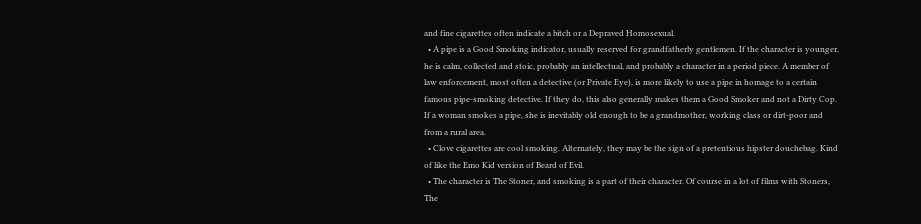and fine cigarettes often indicate a bitch or a Depraved Homosexual.
  • A pipe is a Good Smoking indicator, usually reserved for grandfatherly gentlemen. If the character is younger, he is calm, collected and stoic, probably an intellectual, and probably a character in a period piece. A member of law enforcement, most often a detective (or Private Eye), is more likely to use a pipe in homage to a certain famous pipe-smoking detective. If they do, this also generally makes them a Good Smoker and not a Dirty Cop. If a woman smokes a pipe, she is inevitably old enough to be a grandmother, working class or dirt-poor and from a rural area.
  • Clove cigarettes are cool smoking. Alternately, they may be the sign of a pretentious hipster douchebag. Kind of like the Emo Kid version of Beard of Evil.
  • The character is The Stoner, and smoking is a part of their character. Of course in a lot of films with Stoners, The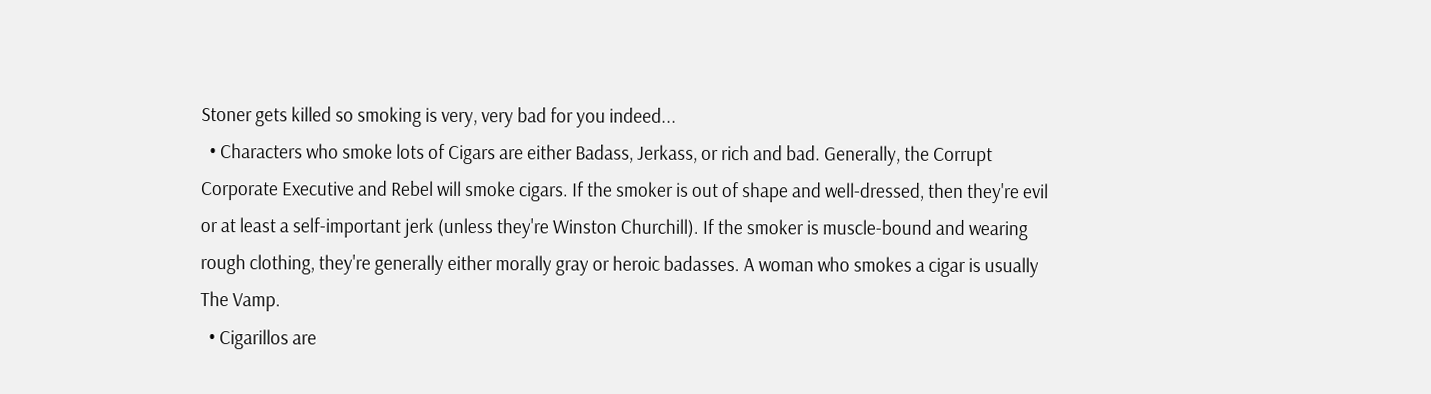Stoner gets killed so smoking is very, very bad for you indeed...
  • Characters who smoke lots of Cigars are either Badass, Jerkass, or rich and bad. Generally, the Corrupt Corporate Executive and Rebel will smoke cigars. If the smoker is out of shape and well-dressed, then they're evil or at least a self-important jerk (unless they're Winston Churchill). If the smoker is muscle-bound and wearing rough clothing, they're generally either morally gray or heroic badasses. A woman who smokes a cigar is usually The Vamp.
  • Cigarillos are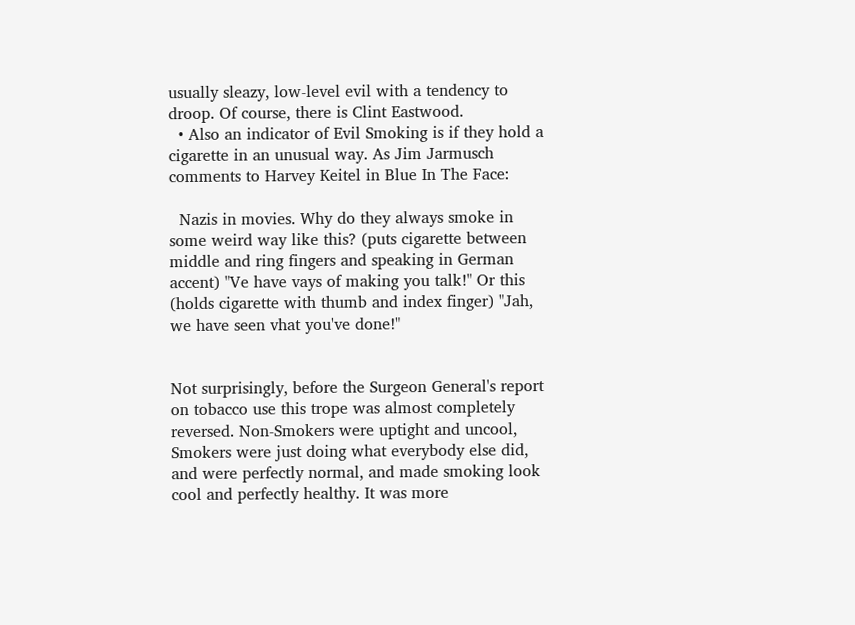usually sleazy, low-level evil with a tendency to droop. Of course, there is Clint Eastwood.
  • Also an indicator of Evil Smoking is if they hold a cigarette in an unusual way. As Jim Jarmusch comments to Harvey Keitel in Blue In The Face:

  Nazis in movies. Why do they always smoke in some weird way like this? (puts cigarette between middle and ring fingers and speaking in German accent) "Ve have vays of making you talk!" Or this (holds cigarette with thumb and index finger) "Jah, we have seen vhat you've done!"


Not surprisingly, before the Surgeon General's report on tobacco use this trope was almost completely reversed. Non-Smokers were uptight and uncool, Smokers were just doing what everybody else did, and were perfectly normal, and made smoking look cool and perfectly healthy. It was more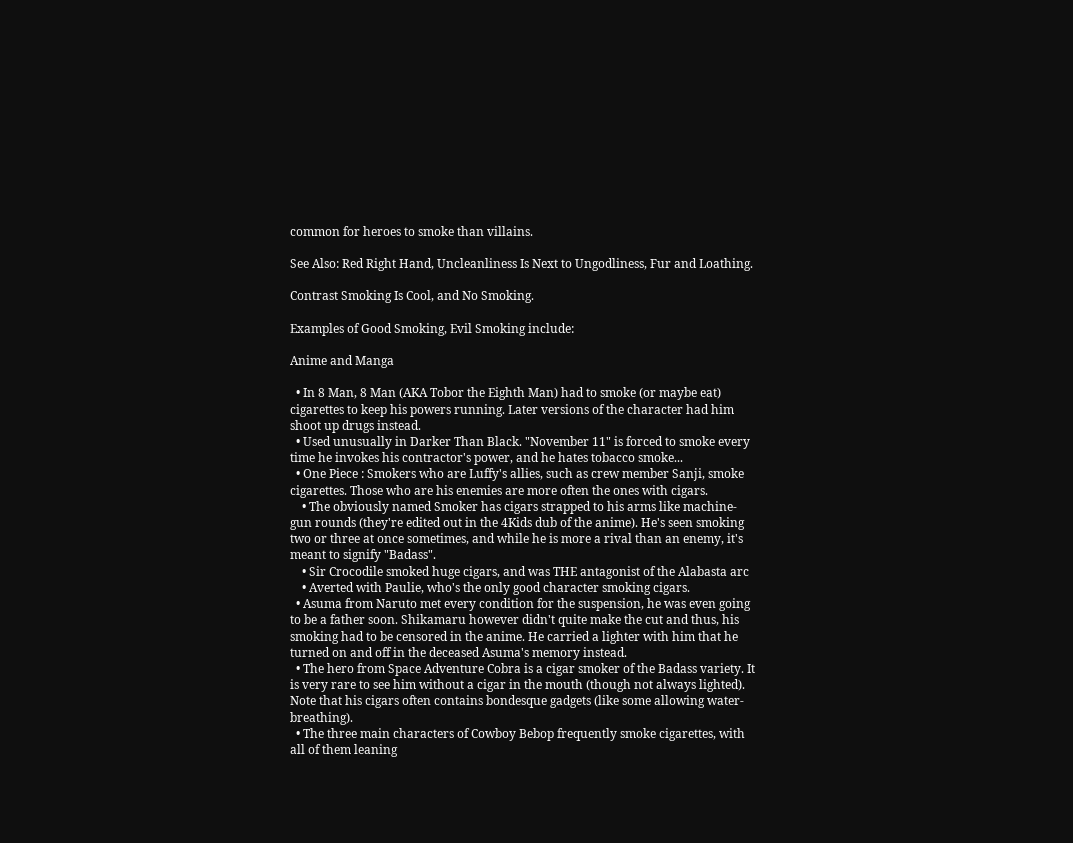common for heroes to smoke than villains.

See Also: Red Right Hand, Uncleanliness Is Next to Ungodliness, Fur and Loathing.

Contrast Smoking Is Cool, and No Smoking.

Examples of Good Smoking, Evil Smoking include:

Anime and Manga

  • In 8 Man, 8 Man (AKA Tobor the Eighth Man) had to smoke (or maybe eat) cigarettes to keep his powers running. Later versions of the character had him shoot up drugs instead.
  • Used unusually in Darker Than Black. "November 11" is forced to smoke every time he invokes his contractor's power, and he hates tobacco smoke...
  • One Piece : Smokers who are Luffy's allies, such as crew member Sanji, smoke cigarettes. Those who are his enemies are more often the ones with cigars.
    • The obviously named Smoker has cigars strapped to his arms like machine-gun rounds (they're edited out in the 4Kids dub of the anime). He's seen smoking two or three at once sometimes, and while he is more a rival than an enemy, it's meant to signify "Badass".
    • Sir Crocodile smoked huge cigars, and was THE antagonist of the Alabasta arc
    • Averted with Paulie, who's the only good character smoking cigars.
  • Asuma from Naruto met every condition for the suspension, he was even going to be a father soon. Shikamaru however didn't quite make the cut and thus, his smoking had to be censored in the anime. He carried a lighter with him that he turned on and off in the deceased Asuma's memory instead.
  • The hero from Space Adventure Cobra is a cigar smoker of the Badass variety. It is very rare to see him without a cigar in the mouth (though not always lighted). Note that his cigars often contains bondesque gadgets (like some allowing water-breathing).
  • The three main characters of Cowboy Bebop frequently smoke cigarettes, with all of them leaning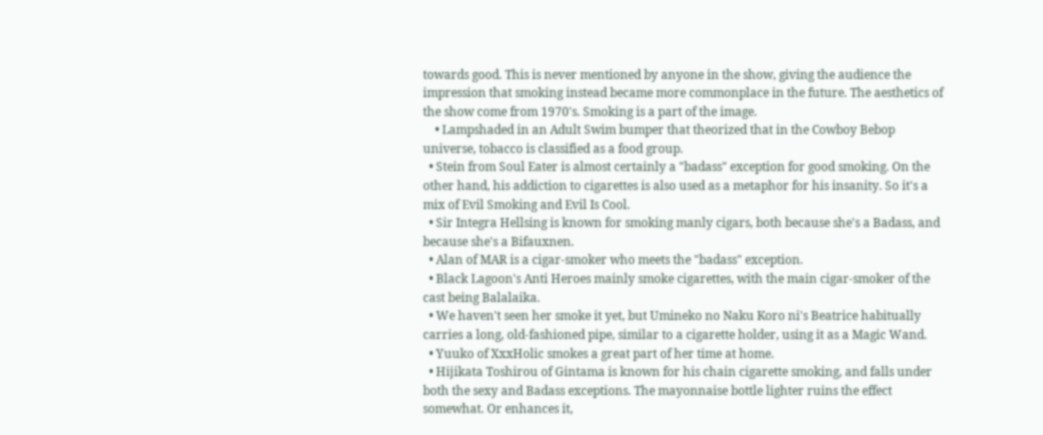towards good. This is never mentioned by anyone in the show, giving the audience the impression that smoking instead became more commonplace in the future. The aesthetics of the show come from 1970's. Smoking is a part of the image.
    • Lampshaded in an Adult Swim bumper that theorized that in the Cowboy Bebop universe, tobacco is classified as a food group.
  • Stein from Soul Eater is almost certainly a "badass" exception for good smoking. On the other hand, his addiction to cigarettes is also used as a metaphor for his insanity. So it's a mix of Evil Smoking and Evil Is Cool.
  • Sir Integra Hellsing is known for smoking manly cigars, both because she's a Badass, and because she's a Bifauxnen.
  • Alan of MAR is a cigar-smoker who meets the "badass" exception.
  • Black Lagoon's Anti Heroes mainly smoke cigarettes, with the main cigar-smoker of the cast being Balalaika.
  • We haven't seen her smoke it yet, but Umineko no Naku Koro ni's Beatrice habitually carries a long, old-fashioned pipe, similar to a cigarette holder, using it as a Magic Wand.
  • Yuuko of XxxHolic smokes a great part of her time at home.
  • Hijikata Toshirou of Gintama is known for his chain cigarette smoking, and falls under both the sexy and Badass exceptions. The mayonnaise bottle lighter ruins the effect somewhat. Or enhances it,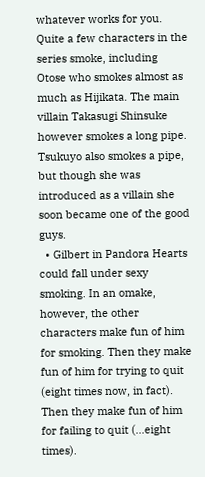whatever works for you. Quite a few characters in the series smoke, including Otose who smokes almost as much as Hijikata. The main villain Takasugi Shinsuke however smokes a long pipe. Tsukuyo also smokes a pipe, but though she was introduced as a villain she soon became one of the good guys.
  • Gilbert in Pandora Hearts could fall under sexy smoking. In an omake, however, the other characters make fun of him for smoking. Then they make fun of him for trying to quit (eight times now, in fact). Then they make fun of him for failing to quit (...eight times).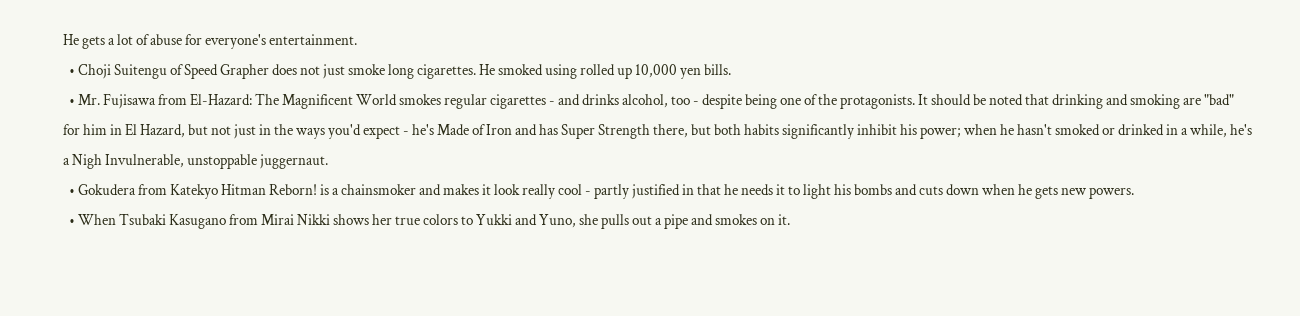He gets a lot of abuse for everyone's entertainment.
  • Choji Suitengu of Speed Grapher does not just smoke long cigarettes. He smoked using rolled up 10,000 yen bills.
  • Mr. Fujisawa from El-Hazard: The Magnificent World smokes regular cigarettes - and drinks alcohol, too - despite being one of the protagonists. It should be noted that drinking and smoking are "bad" for him in El Hazard, but not just in the ways you'd expect - he's Made of Iron and has Super Strength there, but both habits significantly inhibit his power; when he hasn't smoked or drinked in a while, he's a Nigh Invulnerable, unstoppable juggernaut.
  • Gokudera from Katekyo Hitman Reborn! is a chainsmoker and makes it look really cool - partly justified in that he needs it to light his bombs and cuts down when he gets new powers.
  • When Tsubaki Kasugano from Mirai Nikki shows her true colors to Yukki and Yuno, she pulls out a pipe and smokes on it.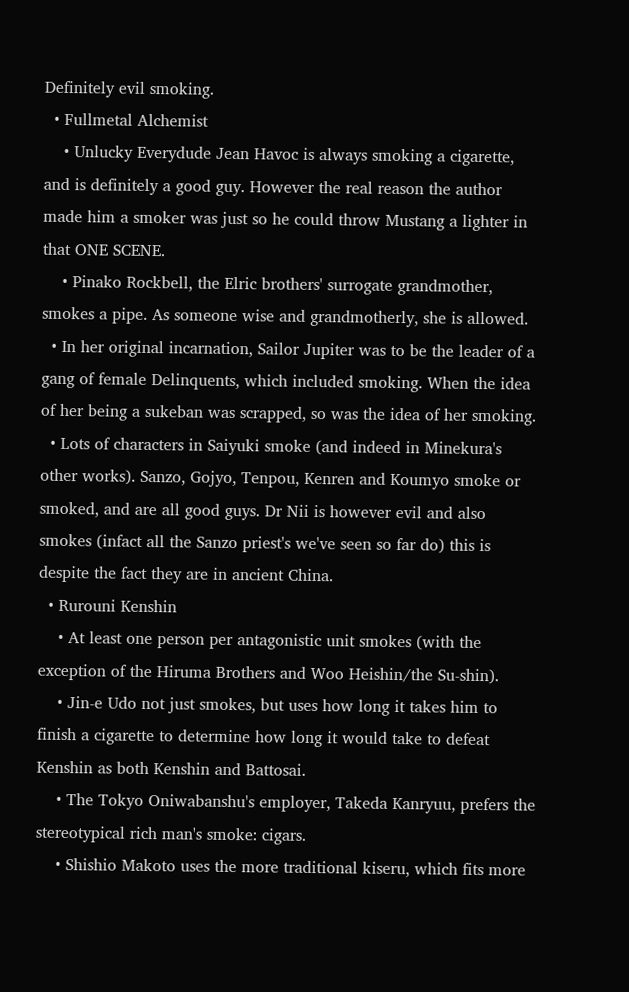Definitely evil smoking.
  • Fullmetal Alchemist
    • Unlucky Everydude Jean Havoc is always smoking a cigarette, and is definitely a good guy. However the real reason the author made him a smoker was just so he could throw Mustang a lighter in that ONE SCENE.
    • Pinako Rockbell, the Elric brothers' surrogate grandmother, smokes a pipe. As someone wise and grandmotherly, she is allowed.
  • In her original incarnation, Sailor Jupiter was to be the leader of a gang of female Delinquents, which included smoking. When the idea of her being a sukeban was scrapped, so was the idea of her smoking.
  • Lots of characters in Saiyuki smoke (and indeed in Minekura's other works). Sanzo, Gojyo, Tenpou, Kenren and Koumyo smoke or smoked, and are all good guys. Dr Nii is however evil and also smokes (infact all the Sanzo priest's we've seen so far do) this is despite the fact they are in ancient China.
  • Rurouni Kenshin
    • At least one person per antagonistic unit smokes (with the exception of the Hiruma Brothers and Woo Heishin/the Su-shin).
    • Jin-e Udo not just smokes, but uses how long it takes him to finish a cigarette to determine how long it would take to defeat Kenshin as both Kenshin and Battosai.
    • The Tokyo Oniwabanshu's employer, Takeda Kanryuu, prefers the stereotypical rich man's smoke: cigars.
    • Shishio Makoto uses the more traditional kiseru, which fits more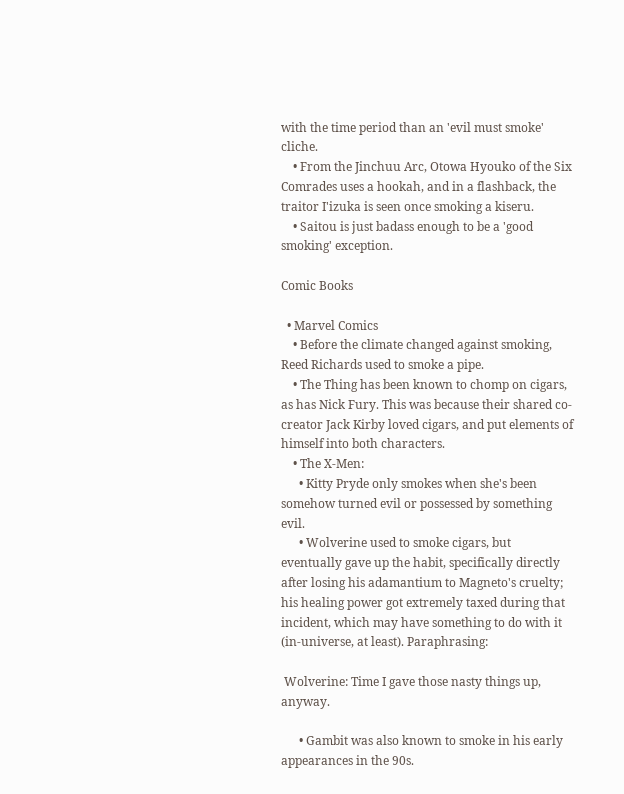with the time period than an 'evil must smoke' cliche.
    • From the Jinchuu Arc, Otowa Hyouko of the Six Comrades uses a hookah, and in a flashback, the traitor I'izuka is seen once smoking a kiseru.
    • Saitou is just badass enough to be a 'good smoking' exception.

Comic Books

  • Marvel Comics
    • Before the climate changed against smoking, Reed Richards used to smoke a pipe.
    • The Thing has been known to chomp on cigars, as has Nick Fury. This was because their shared co-creator Jack Kirby loved cigars, and put elements of himself into both characters.
    • The X-Men:
      • Kitty Pryde only smokes when she's been somehow turned evil or possessed by something evil.
      • Wolverine used to smoke cigars, but eventually gave up the habit, specifically directly after losing his adamantium to Magneto's cruelty; his healing power got extremely taxed during that incident, which may have something to do with it (in-universe, at least). Paraphrasing:

 Wolverine: Time I gave those nasty things up, anyway.

      • Gambit was also known to smoke in his early appearances in the 90s.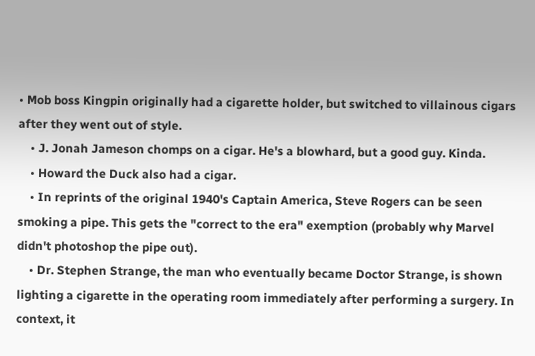• Mob boss Kingpin originally had a cigarette holder, but switched to villainous cigars after they went out of style.
    • J. Jonah Jameson chomps on a cigar. He's a blowhard, but a good guy. Kinda.
    • Howard the Duck also had a cigar.
    • In reprints of the original 1940's Captain America, Steve Rogers can be seen smoking a pipe. This gets the "correct to the era" exemption (probably why Marvel didn't photoshop the pipe out).
    • Dr. Stephen Strange, the man who eventually became Doctor Strange, is shown lighting a cigarette in the operating room immediately after performing a surgery. In context, it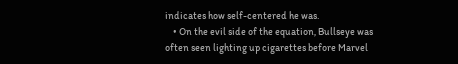indicates how self-centered he was.
    • On the evil side of the equation, Bullseye was often seen lighting up cigarettes before Marvel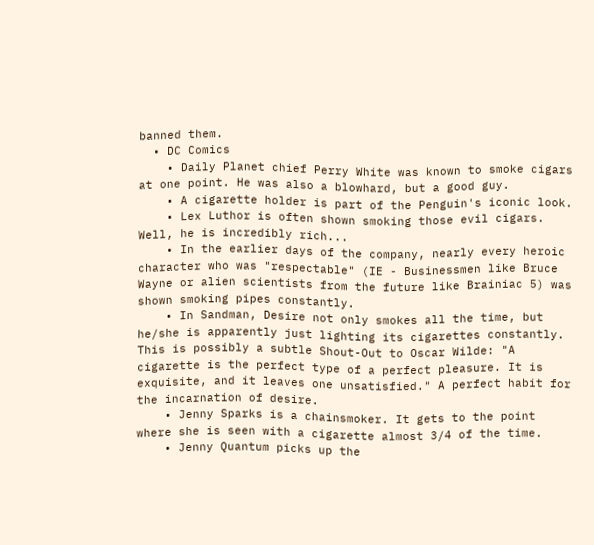banned them.
  • DC Comics
    • Daily Planet chief Perry White was known to smoke cigars at one point. He was also a blowhard, but a good guy.
    • A cigarette holder is part of the Penguin's iconic look.
    • Lex Luthor is often shown smoking those evil cigars. Well, he is incredibly rich...
    • In the earlier days of the company, nearly every heroic character who was "respectable" (IE - Businessmen like Bruce Wayne or alien scientists from the future like Brainiac 5) was shown smoking pipes constantly.
    • In Sandman, Desire not only smokes all the time, but he/she is apparently just lighting its cigarettes constantly. This is possibly a subtle Shout-Out to Oscar Wilde: "A cigarette is the perfect type of a perfect pleasure. It is exquisite, and it leaves one unsatisfied." A perfect habit for the incarnation of desire.
    • Jenny Sparks is a chainsmoker. It gets to the point where she is seen with a cigarette almost 3/4 of the time.
    • Jenny Quantum picks up the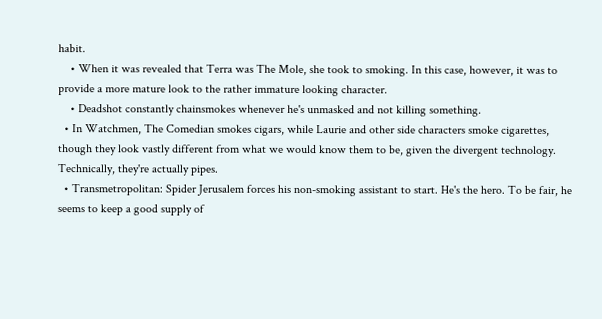habit.
    • When it was revealed that Terra was The Mole, she took to smoking. In this case, however, it was to provide a more mature look to the rather immature looking character.
    • Deadshot constantly chainsmokes whenever he's unmasked and not killing something.
  • In Watchmen, The Comedian smokes cigars, while Laurie and other side characters smoke cigarettes, though they look vastly different from what we would know them to be, given the divergent technology. Technically, they're actually pipes.
  • Transmetropolitan: Spider Jerusalem forces his non-smoking assistant to start. He's the hero. To be fair, he seems to keep a good supply of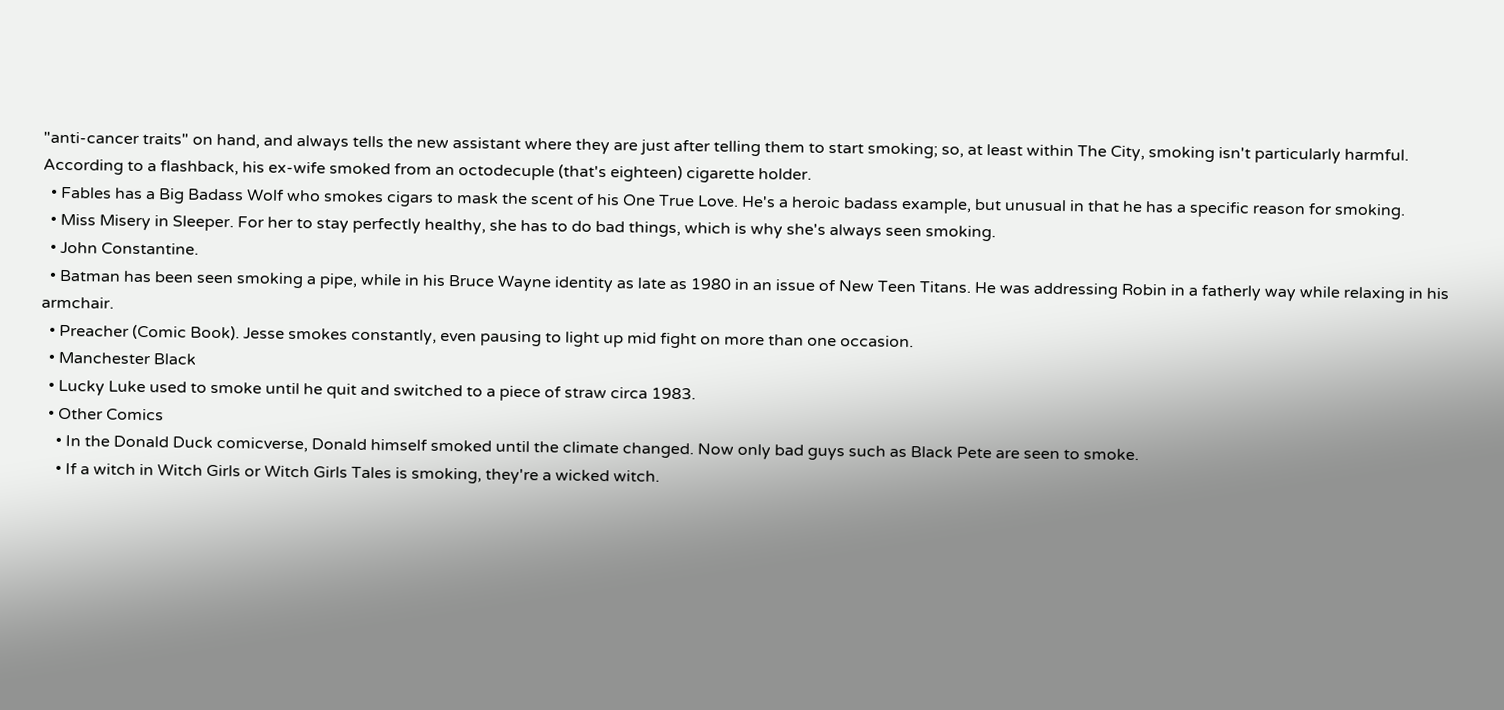"anti-cancer traits" on hand, and always tells the new assistant where they are just after telling them to start smoking; so, at least within The City, smoking isn't particularly harmful. According to a flashback, his ex-wife smoked from an octodecuple (that's eighteen) cigarette holder.
  • Fables has a Big Badass Wolf who smokes cigars to mask the scent of his One True Love. He's a heroic badass example, but unusual in that he has a specific reason for smoking.
  • Miss Misery in Sleeper. For her to stay perfectly healthy, she has to do bad things, which is why she's always seen smoking.
  • John Constantine.
  • Batman has been seen smoking a pipe, while in his Bruce Wayne identity as late as 1980 in an issue of New Teen Titans. He was addressing Robin in a fatherly way while relaxing in his armchair.
  • Preacher (Comic Book). Jesse smokes constantly, even pausing to light up mid fight on more than one occasion.
  • Manchester Black
  • Lucky Luke used to smoke until he quit and switched to a piece of straw circa 1983.
  • Other Comics
    • In the Donald Duck comicverse, Donald himself smoked until the climate changed. Now only bad guys such as Black Pete are seen to smoke.
    • If a witch in Witch Girls or Witch Girls Tales is smoking, they're a wicked witch.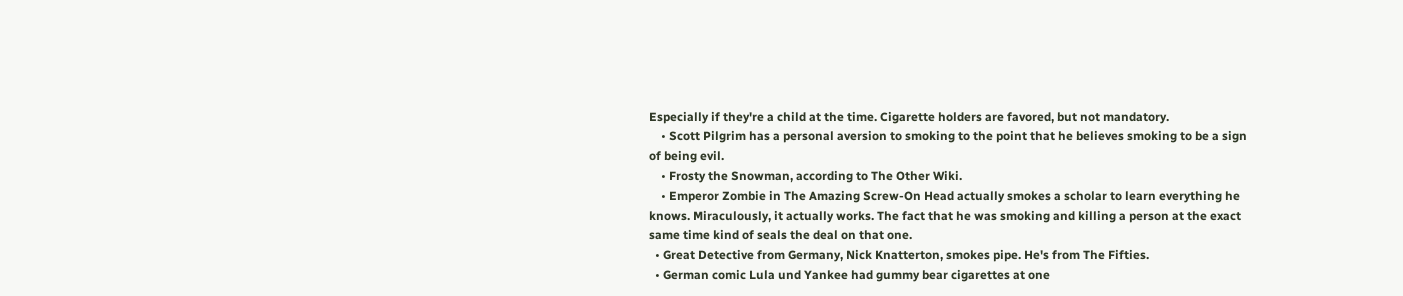Especially if they're a child at the time. Cigarette holders are favored, but not mandatory.
    • Scott Pilgrim has a personal aversion to smoking to the point that he believes smoking to be a sign of being evil.
    • Frosty the Snowman, according to The Other Wiki.
    • Emperor Zombie in The Amazing Screw-On Head actually smokes a scholar to learn everything he knows. Miraculously, it actually works. The fact that he was smoking and killing a person at the exact same time kind of seals the deal on that one.
  • Great Detective from Germany, Nick Knatterton, smokes pipe. He's from The Fifties.
  • German comic Lula und Yankee had gummy bear cigarettes at one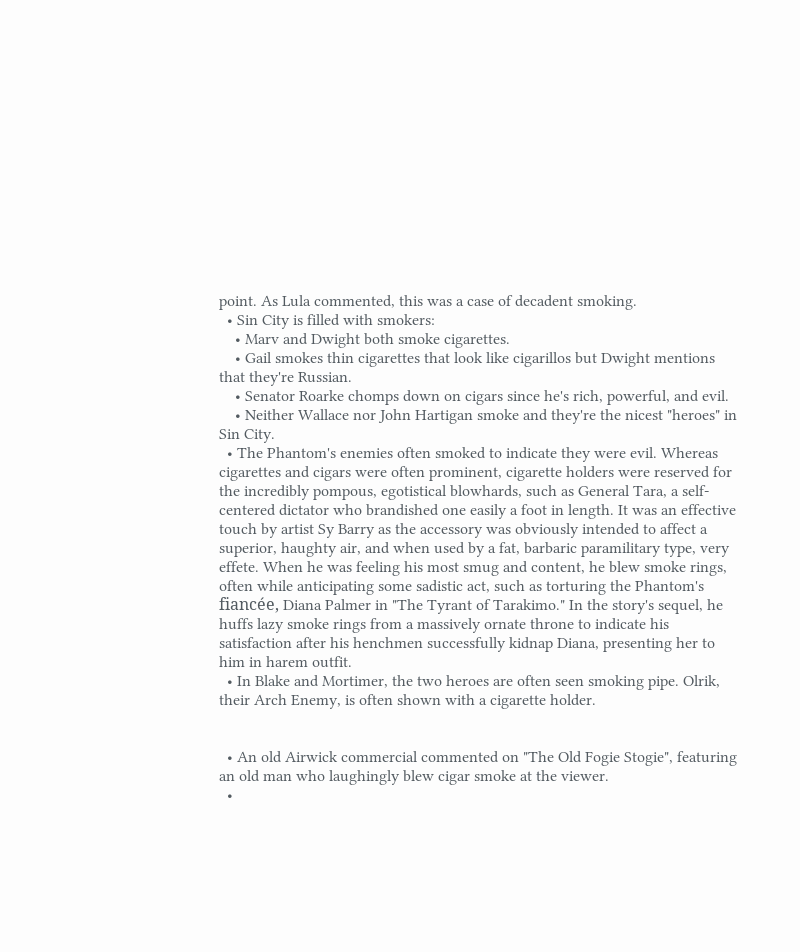point. As Lula commented, this was a case of decadent smoking.
  • Sin City is filled with smokers:
    • Marv and Dwight both smoke cigarettes.
    • Gail smokes thin cigarettes that look like cigarillos but Dwight mentions that they're Russian.
    • Senator Roarke chomps down on cigars since he's rich, powerful, and evil.
    • Neither Wallace nor John Hartigan smoke and they're the nicest "heroes" in Sin City.
  • The Phantom's enemies often smoked to indicate they were evil. Whereas cigarettes and cigars were often prominent, cigarette holders were reserved for the incredibly pompous, egotistical blowhards, such as General Tara, a self-centered dictator who brandished one easily a foot in length. It was an effective touch by artist Sy Barry as the accessory was obviously intended to affect a superior, haughty air, and when used by a fat, barbaric paramilitary type, very effete. When he was feeling his most smug and content, he blew smoke rings, often while anticipating some sadistic act, such as torturing the Phantom's fiancée, Diana Palmer in "The Tyrant of Tarakimo." In the story's sequel, he huffs lazy smoke rings from a massively ornate throne to indicate his satisfaction after his henchmen successfully kidnap Diana, presenting her to him in harem outfit.
  • In Blake and Mortimer, the two heroes are often seen smoking pipe. Olrik, their Arch Enemy, is often shown with a cigarette holder.


  • An old Airwick commercial commented on "The Old Fogie Stogie", featuring an old man who laughingly blew cigar smoke at the viewer.
  •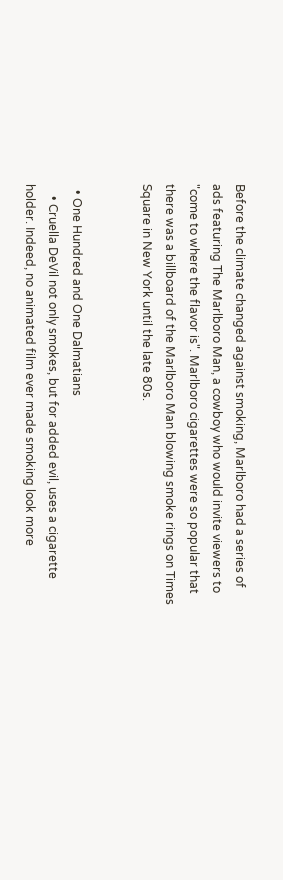Before the climate changed against smoking, Marlboro had a series of ads featuring The Marlboro Man, a cowboy who would invite viewers to "come to where the flavor is". Marlboro cigarettes were so popular that there was a billboard of the Marlboro Man blowing smoke rings on Times Square in New York until the late 80s.


  • One Hundred and One Dalmatians
    • Cruella DeVil not only smokes, but for added evil, uses a cigarette holder. Indeed, no animated film ever made smoking look more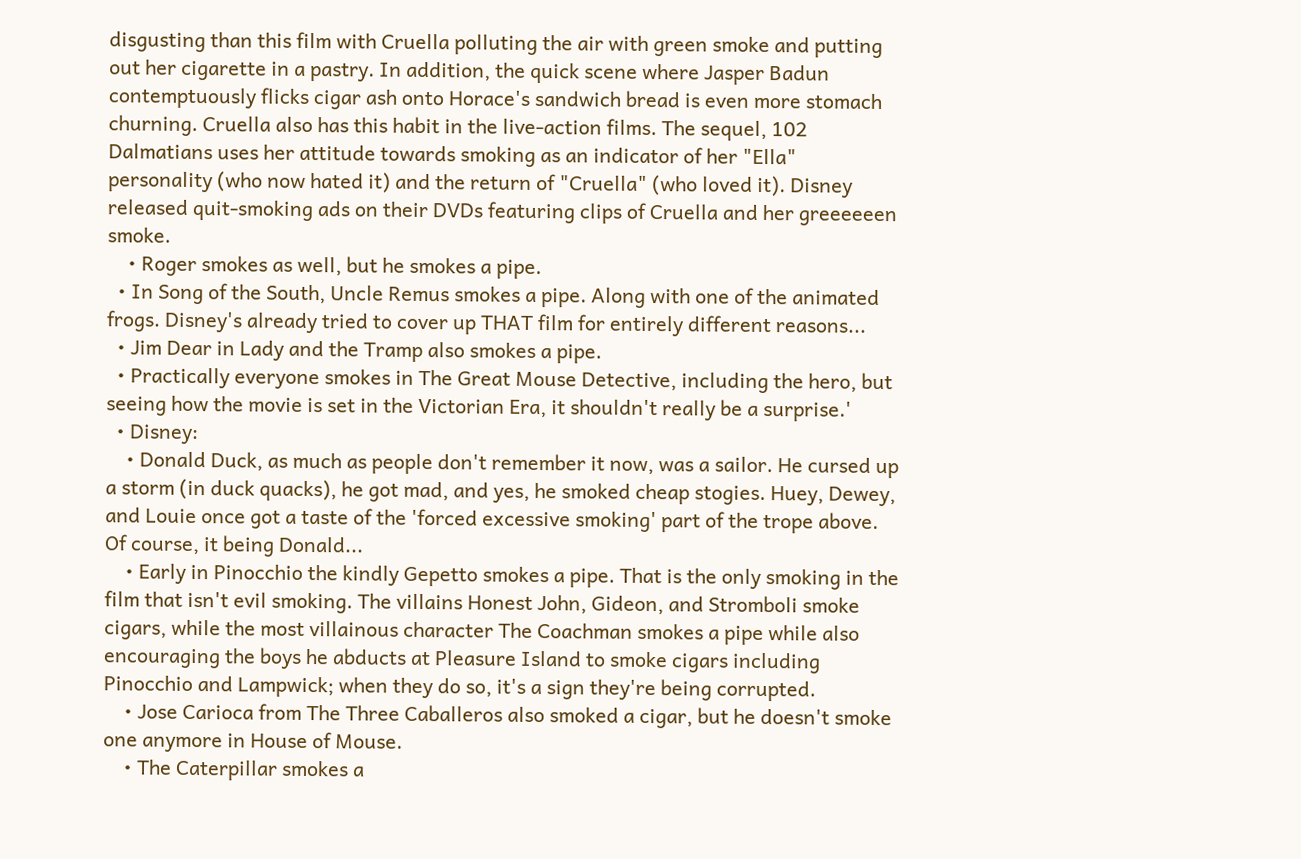disgusting than this film with Cruella polluting the air with green smoke and putting out her cigarette in a pastry. In addition, the quick scene where Jasper Badun contemptuously flicks cigar ash onto Horace's sandwich bread is even more stomach churning. Cruella also has this habit in the live-action films. The sequel, 102 Dalmatians uses her attitude towards smoking as an indicator of her "Ella" personality (who now hated it) and the return of "Cruella" (who loved it). Disney released quit-smoking ads on their DVDs featuring clips of Cruella and her greeeeeen smoke.
    • Roger smokes as well, but he smokes a pipe.
  • In Song of the South, Uncle Remus smokes a pipe. Along with one of the animated frogs. Disney's already tried to cover up THAT film for entirely different reasons...
  • Jim Dear in Lady and the Tramp also smokes a pipe.
  • Practically everyone smokes in The Great Mouse Detective, including the hero, but seeing how the movie is set in the Victorian Era, it shouldn't really be a surprise.'
  • Disney:
    • Donald Duck, as much as people don't remember it now, was a sailor. He cursed up a storm (in duck quacks), he got mad, and yes, he smoked cheap stogies. Huey, Dewey, and Louie once got a taste of the 'forced excessive smoking' part of the trope above. Of course, it being Donald...
    • Early in Pinocchio the kindly Gepetto smokes a pipe. That is the only smoking in the film that isn't evil smoking. The villains Honest John, Gideon, and Stromboli smoke cigars, while the most villainous character The Coachman smokes a pipe while also encouraging the boys he abducts at Pleasure Island to smoke cigars including Pinocchio and Lampwick; when they do so, it's a sign they're being corrupted.
    • Jose Carioca from The Three Caballeros also smoked a cigar, but he doesn't smoke one anymore in House of Mouse.
    • The Caterpillar smokes a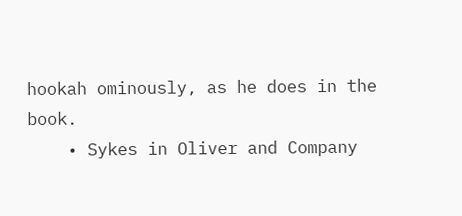hookah ominously, as he does in the book.
    • Sykes in Oliver and Company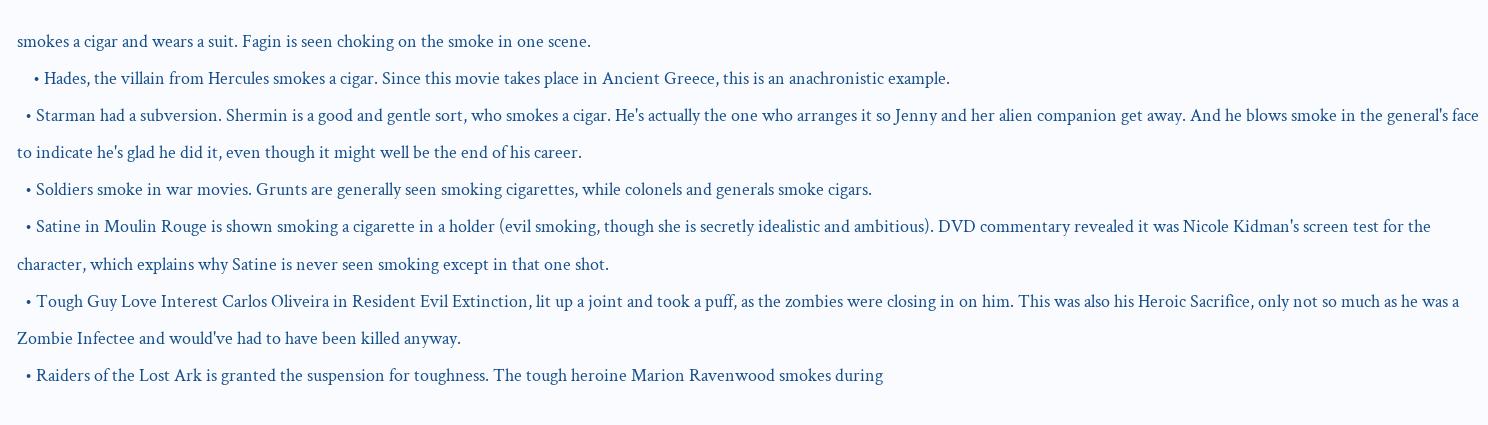smokes a cigar and wears a suit. Fagin is seen choking on the smoke in one scene.
    • Hades, the villain from Hercules smokes a cigar. Since this movie takes place in Ancient Greece, this is an anachronistic example.
  • Starman had a subversion. Shermin is a good and gentle sort, who smokes a cigar. He's actually the one who arranges it so Jenny and her alien companion get away. And he blows smoke in the general's face to indicate he's glad he did it, even though it might well be the end of his career.
  • Soldiers smoke in war movies. Grunts are generally seen smoking cigarettes, while colonels and generals smoke cigars.
  • Satine in Moulin Rouge is shown smoking a cigarette in a holder (evil smoking, though she is secretly idealistic and ambitious). DVD commentary revealed it was Nicole Kidman's screen test for the character, which explains why Satine is never seen smoking except in that one shot.
  • Tough Guy Love Interest Carlos Oliveira in Resident Evil Extinction, lit up a joint and took a puff, as the zombies were closing in on him. This was also his Heroic Sacrifice, only not so much as he was a Zombie Infectee and would've had to have been killed anyway.
  • Raiders of the Lost Ark is granted the suspension for toughness. The tough heroine Marion Ravenwood smokes during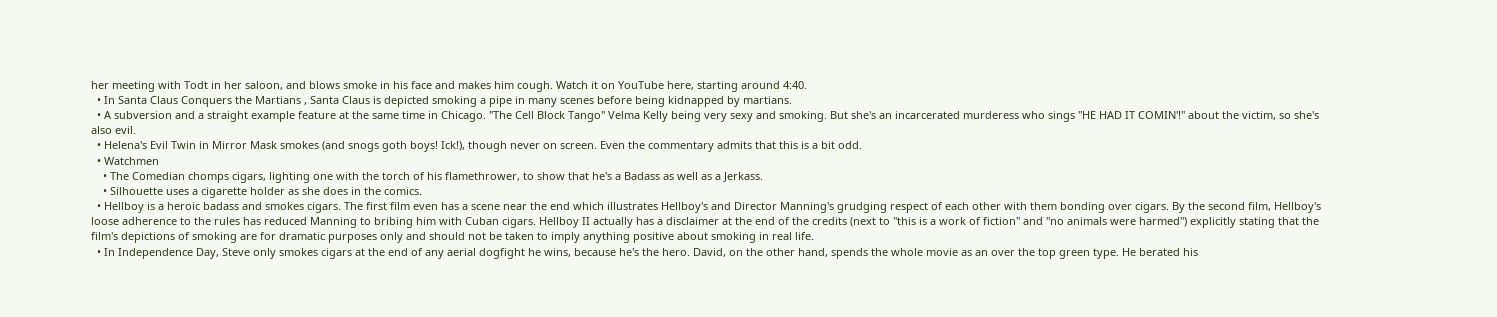her meeting with Todt in her saloon, and blows smoke in his face and makes him cough. Watch it on YouTube here, starting around 4:40.
  • In Santa Claus Conquers the Martians , Santa Claus is depicted smoking a pipe in many scenes before being kidnapped by martians.
  • A subversion and a straight example feature at the same time in Chicago. "The Cell Block Tango" Velma Kelly being very sexy and smoking. But she's an incarcerated murderess who sings "HE HAD IT COMIN'!" about the victim, so she's also evil.
  • Helena's Evil Twin in Mirror Mask smokes (and snogs goth boys! Ick!), though never on screen. Even the commentary admits that this is a bit odd.
  • Watchmen
    • The Comedian chomps cigars, lighting one with the torch of his flamethrower, to show that he's a Badass as well as a Jerkass.
    • Silhouette uses a cigarette holder as she does in the comics.
  • Hellboy is a heroic badass and smokes cigars. The first film even has a scene near the end which illustrates Hellboy's and Director Manning's grudging respect of each other with them bonding over cigars. By the second film, Hellboy's loose adherence to the rules has reduced Manning to bribing him with Cuban cigars. Hellboy II actually has a disclaimer at the end of the credits (next to "this is a work of fiction" and "no animals were harmed") explicitly stating that the film's depictions of smoking are for dramatic purposes only and should not be taken to imply anything positive about smoking in real life.
  • In Independence Day, Steve only smokes cigars at the end of any aerial dogfight he wins, because he's the hero. David, on the other hand, spends the whole movie as an over the top green type. He berated his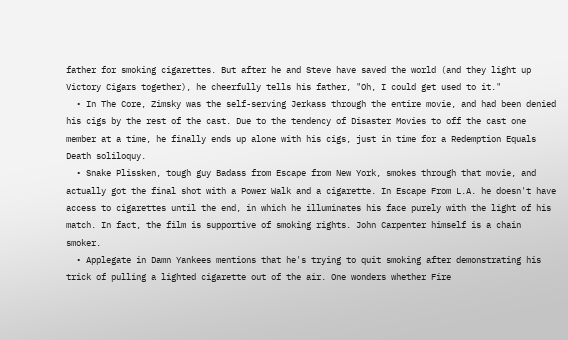father for smoking cigarettes. But after he and Steve have saved the world (and they light up Victory Cigars together), he cheerfully tells his father, "Oh, I could get used to it."
  • In The Core, Zimsky was the self-serving Jerkass through the entire movie, and had been denied his cigs by the rest of the cast. Due to the tendency of Disaster Movies to off the cast one member at a time, he finally ends up alone with his cigs, just in time for a Redemption Equals Death soliloquy.
  • Snake Plissken, tough guy Badass from Escape from New York, smokes through that movie, and actually got the final shot with a Power Walk and a cigarette. In Escape From L.A. he doesn't have access to cigarettes until the end, in which he illuminates his face purely with the light of his match. In fact, the film is supportive of smoking rights. John Carpenter himself is a chain smoker.
  • Applegate in Damn Yankees mentions that he's trying to quit smoking after demonstrating his trick of pulling a lighted cigarette out of the air. One wonders whether Fire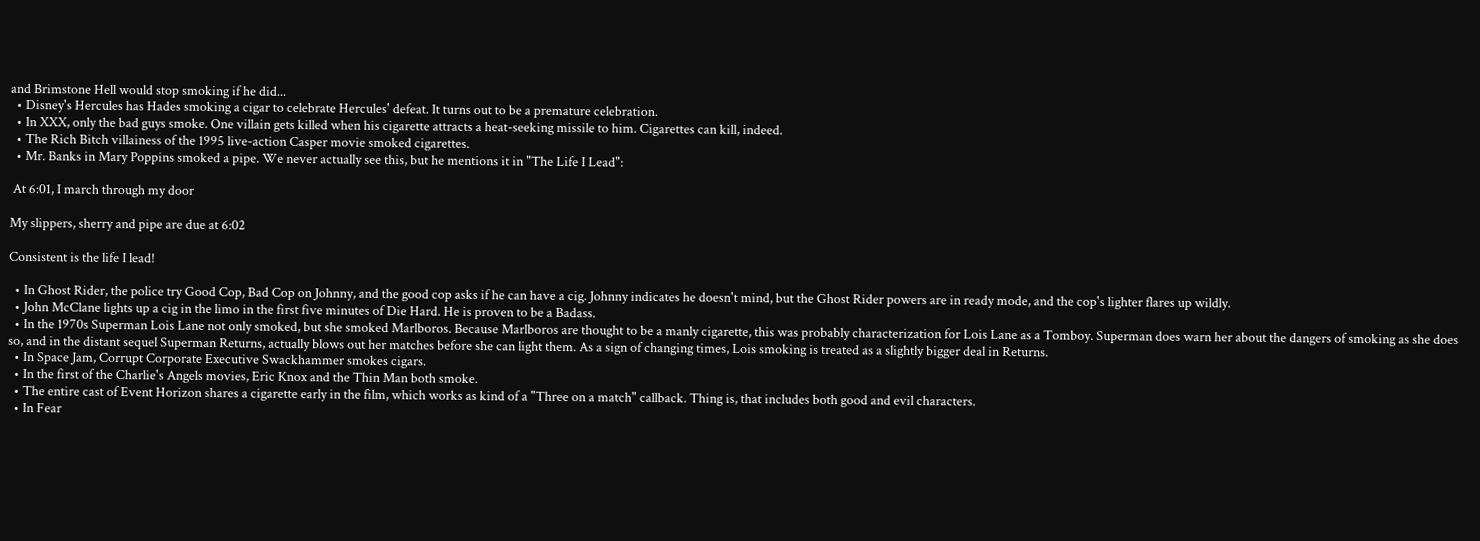and Brimstone Hell would stop smoking if he did...
  • Disney's Hercules has Hades smoking a cigar to celebrate Hercules' defeat. It turns out to be a premature celebration.
  • In XXX, only the bad guys smoke. One villain gets killed when his cigarette attracts a heat-seeking missile to him. Cigarettes can kill, indeed.
  • The Rich Bitch villainess of the 1995 live-action Casper movie smoked cigarettes.
  • Mr. Banks in Mary Poppins smoked a pipe. We never actually see this, but he mentions it in "The Life I Lead":

 At 6:01, I march through my door

My slippers, sherry and pipe are due at 6:02

Consistent is the life I lead!

  • In Ghost Rider, the police try Good Cop, Bad Cop on Johnny, and the good cop asks if he can have a cig. Johnny indicates he doesn't mind, but the Ghost Rider powers are in ready mode, and the cop's lighter flares up wildly.
  • John McClane lights up a cig in the limo in the first five minutes of Die Hard. He is proven to be a Badass.
  • In the 1970s Superman Lois Lane not only smoked, but she smoked Marlboros. Because Marlboros are thought to be a manly cigarette, this was probably characterization for Lois Lane as a Tomboy. Superman does warn her about the dangers of smoking as she does so, and in the distant sequel Superman Returns, actually blows out her matches before she can light them. As a sign of changing times, Lois smoking is treated as a slightly bigger deal in Returns.
  • In Space Jam, Corrupt Corporate Executive Swackhammer smokes cigars.
  • In the first of the Charlie's Angels movies, Eric Knox and the Thin Man both smoke.
  • The entire cast of Event Horizon shares a cigarette early in the film, which works as kind of a "Three on a match" callback. Thing is, that includes both good and evil characters.
  • In Fear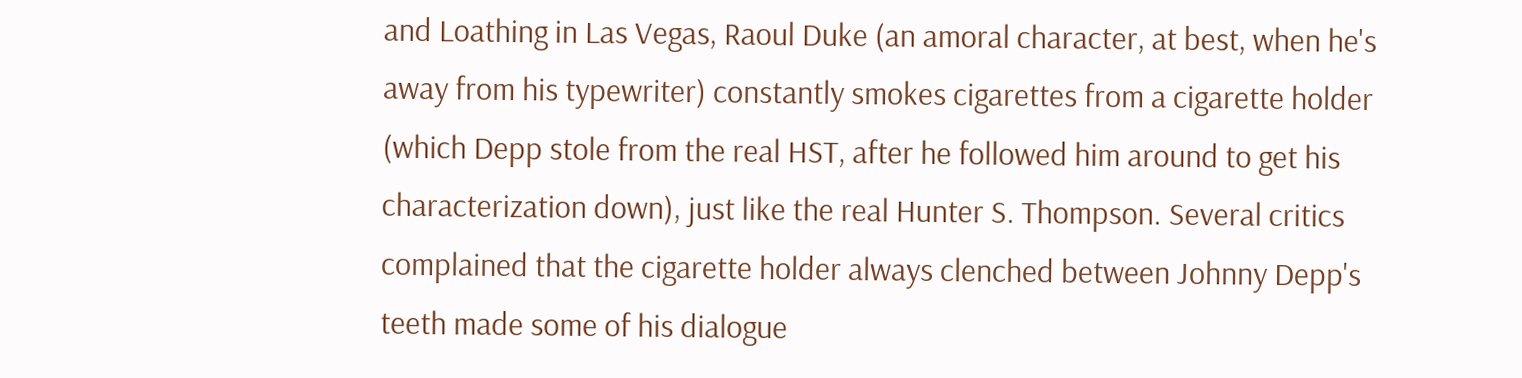and Loathing in Las Vegas, Raoul Duke (an amoral character, at best, when he's away from his typewriter) constantly smokes cigarettes from a cigarette holder (which Depp stole from the real HST, after he followed him around to get his characterization down), just like the real Hunter S. Thompson. Several critics complained that the cigarette holder always clenched between Johnny Depp's teeth made some of his dialogue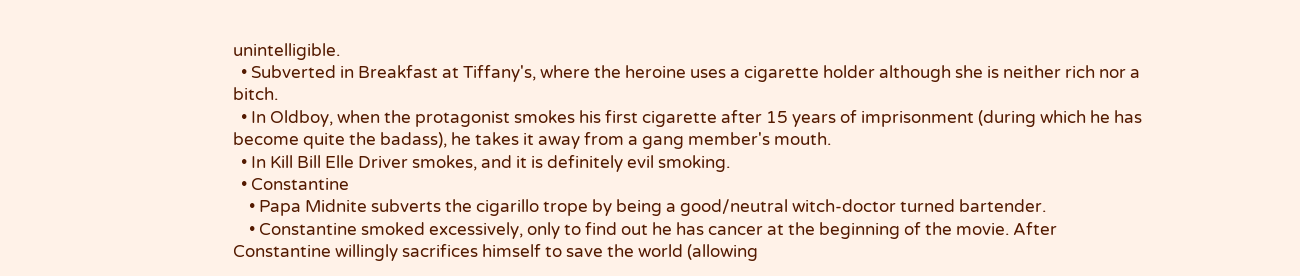unintelligible.
  • Subverted in Breakfast at Tiffany's, where the heroine uses a cigarette holder although she is neither rich nor a bitch.
  • In Oldboy, when the protagonist smokes his first cigarette after 15 years of imprisonment (during which he has become quite the badass), he takes it away from a gang member's mouth.
  • In Kill Bill Elle Driver smokes, and it is definitely evil smoking.
  • Constantine
    • Papa Midnite subverts the cigarillo trope by being a good/neutral witch-doctor turned bartender.
    • Constantine smoked excessively, only to find out he has cancer at the beginning of the movie. After Constantine willingly sacrifices himself to save the world (allowing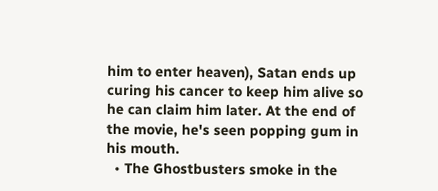him to enter heaven), Satan ends up curing his cancer to keep him alive so he can claim him later. At the end of the movie, he's seen popping gum in his mouth.
  • The Ghostbusters smoke in the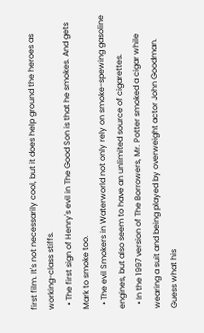first film. It's not necessarily cool, but it does help ground the heroes as working-class stiffs.
  • The first sign of Henry's evil in The Good Son is that he smokes. And gets Mark to smoke too.
  • The evil Smokers in Waterworld not only rely on smoke-spewing gasoline engines, but also seem to have an unlimited source of cigarettes.
  • In the 1997 version of The Borrowers, Mr. Potter smoked a cigar while wearing a suit and being played by overweight actor John Goodman. Guess what his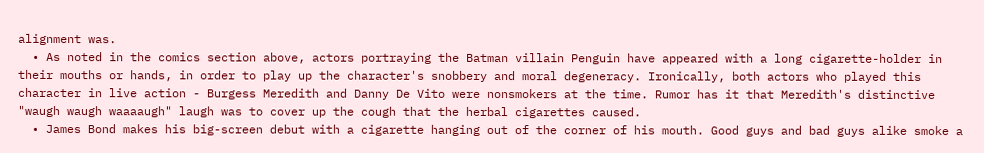alignment was.
  • As noted in the comics section above, actors portraying the Batman villain Penguin have appeared with a long cigarette-holder in their mouths or hands, in order to play up the character's snobbery and moral degeneracy. Ironically, both actors who played this character in live action - Burgess Meredith and Danny De Vito were nonsmokers at the time. Rumor has it that Meredith's distinctive "waugh waugh waaaaugh" laugh was to cover up the cough that the herbal cigarettes caused.
  • James Bond makes his big-screen debut with a cigarette hanging out of the corner of his mouth. Good guys and bad guys alike smoke a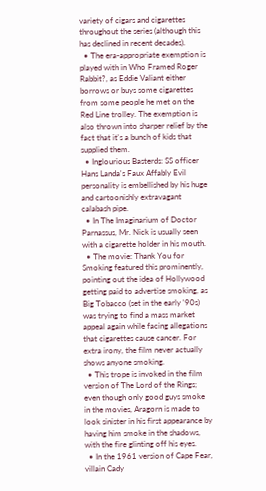variety of cigars and cigarettes throughout the series (although this has declined in recent decades).
  • The era-appropriate exemption is played with in Who Framed Roger Rabbit?, as Eddie Valiant either borrows or buys some cigarettes from some people he met on the Red Line trolley. The exemption is also thrown into sharper relief by the fact that it's a bunch of kids that supplied them.
  • Inglourious Basterds: SS officer Hans Landa's Faux Affably Evil personality is embellished by his huge and cartoonishly extravagant calabash pipe.
  • In The Imaginarium of Doctor Parnassus, Mr. Nick is usually seen with a cigarette holder in his mouth.
  • The movie: Thank You for Smoking featured this prominently, pointing out the idea of Hollywood getting paid to advertise smoking, as Big Tobacco (set in the early '90s) was trying to find a mass market appeal again while facing allegations that cigarettes cause cancer. For extra irony, the film never actually shows anyone smoking.
  • This trope is invoked in the film version of The Lord of the Rings; even though only good guys smoke in the movies, Aragorn is made to look sinister in his first appearance by having him smoke in the shadows, with the fire glinting off his eyes.
  • In the 1961 version of Cape Fear, villain Cady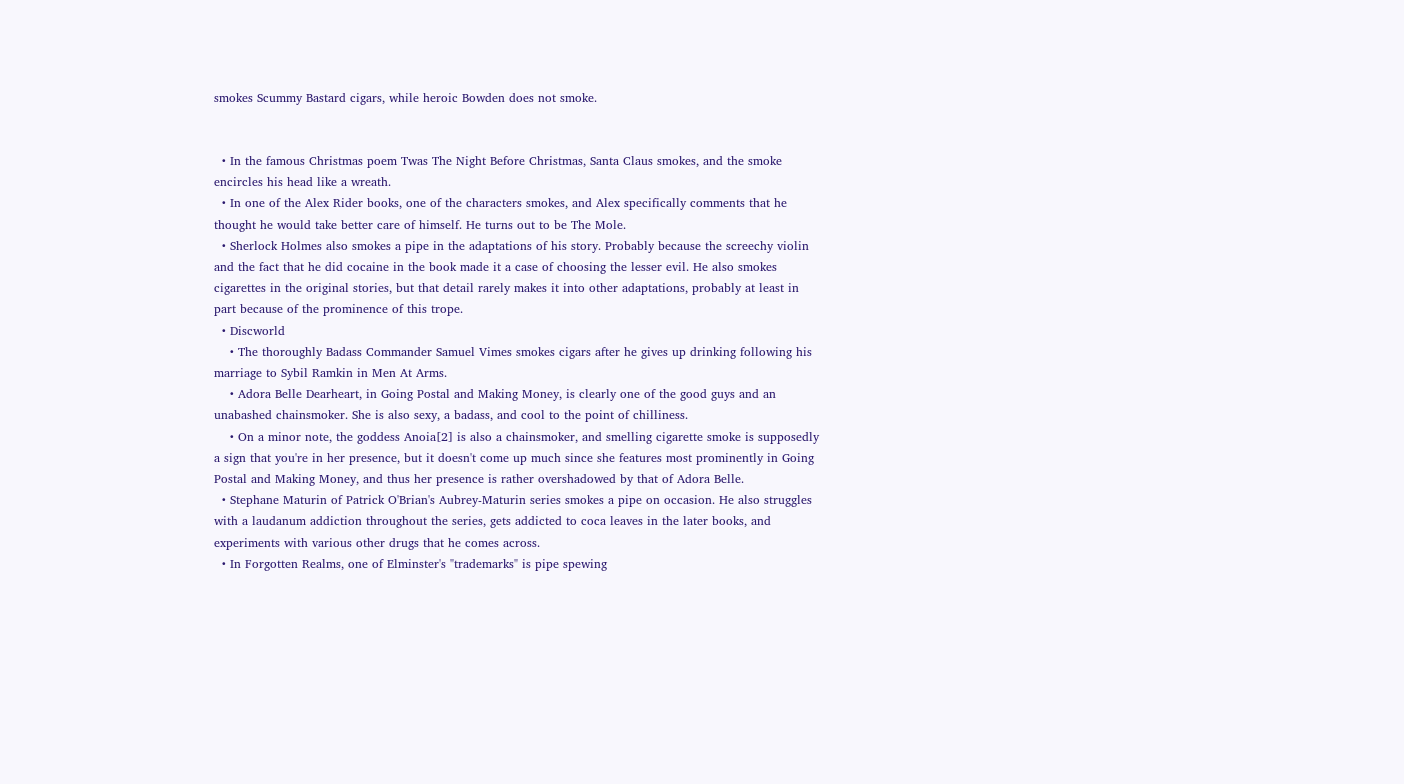smokes Scummy Bastard cigars, while heroic Bowden does not smoke.


  • In the famous Christmas poem Twas The Night Before Christmas, Santa Claus smokes, and the smoke encircles his head like a wreath.
  • In one of the Alex Rider books, one of the characters smokes, and Alex specifically comments that he thought he would take better care of himself. He turns out to be The Mole.
  • Sherlock Holmes also smokes a pipe in the adaptations of his story. Probably because the screechy violin and the fact that he did cocaine in the book made it a case of choosing the lesser evil. He also smokes cigarettes in the original stories, but that detail rarely makes it into other adaptations, probably at least in part because of the prominence of this trope.
  • Discworld
    • The thoroughly Badass Commander Samuel Vimes smokes cigars after he gives up drinking following his marriage to Sybil Ramkin in Men At Arms.
    • Adora Belle Dearheart, in Going Postal and Making Money, is clearly one of the good guys and an unabashed chainsmoker. She is also sexy, a badass, and cool to the point of chilliness.
    • On a minor note, the goddess Anoia[2] is also a chainsmoker, and smelling cigarette smoke is supposedly a sign that you're in her presence, but it doesn't come up much since she features most prominently in Going Postal and Making Money, and thus her presence is rather overshadowed by that of Adora Belle.
  • Stephane Maturin of Patrick O'Brian's Aubrey-Maturin series smokes a pipe on occasion. He also struggles with a laudanum addiction throughout the series, gets addicted to coca leaves in the later books, and experiments with various other drugs that he comes across.
  • In Forgotten Realms, one of Elminster's "trademarks" is pipe spewing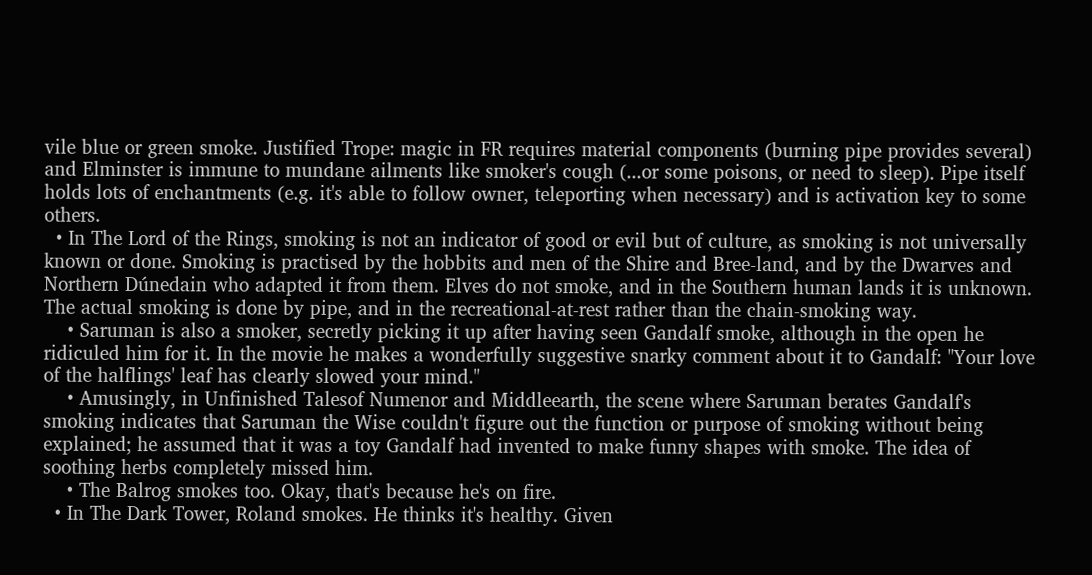vile blue or green smoke. Justified Trope: magic in FR requires material components (burning pipe provides several) and Elminster is immune to mundane ailments like smoker's cough (...or some poisons, or need to sleep). Pipe itself holds lots of enchantments (e.g. it's able to follow owner, teleporting when necessary) and is activation key to some others.
  • In The Lord of the Rings, smoking is not an indicator of good or evil but of culture, as smoking is not universally known or done. Smoking is practised by the hobbits and men of the Shire and Bree-land, and by the Dwarves and Northern Dúnedain who adapted it from them. Elves do not smoke, and in the Southern human lands it is unknown. The actual smoking is done by pipe, and in the recreational-at-rest rather than the chain-smoking way.
    • Saruman is also a smoker, secretly picking it up after having seen Gandalf smoke, although in the open he ridiculed him for it. In the movie he makes a wonderfully suggestive snarky comment about it to Gandalf: "Your love of the halflings' leaf has clearly slowed your mind."
    • Amusingly, in Unfinished Talesof Numenor and Middleearth, the scene where Saruman berates Gandalf's smoking indicates that Saruman the Wise couldn't figure out the function or purpose of smoking without being explained; he assumed that it was a toy Gandalf had invented to make funny shapes with smoke. The idea of soothing herbs completely missed him.
    • The Balrog smokes too. Okay, that's because he's on fire.
  • In The Dark Tower, Roland smokes. He thinks it's healthy. Given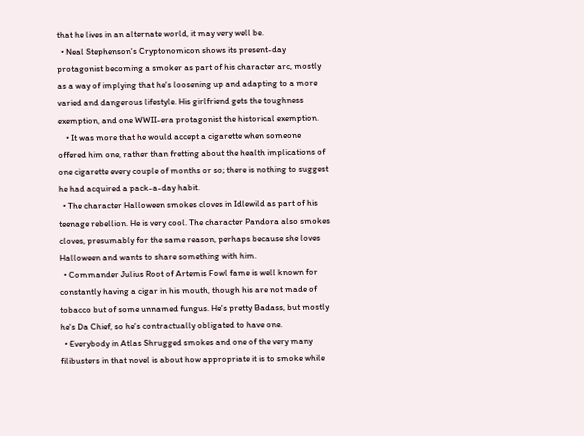that he lives in an alternate world, it may very well be.
  • Neal Stephenson's Cryptonomicon shows its present-day protagonist becoming a smoker as part of his character arc, mostly as a way of implying that he's loosening up and adapting to a more varied and dangerous lifestyle. His girlfriend gets the toughness exemption, and one WWII-era protagonist the historical exemption.
    • It was more that he would accept a cigarette when someone offered him one, rather than fretting about the health implications of one cigarette every couple of months or so; there is nothing to suggest he had acquired a pack-a-day habit.
  • The character Halloween smokes cloves in Idlewild as part of his teenage rebellion. He is very cool. The character Pandora also smokes cloves, presumably for the same reason, perhaps because she loves Halloween and wants to share something with him.
  • Commander Julius Root of Artemis Fowl fame is well known for constantly having a cigar in his mouth, though his are not made of tobacco but of some unnamed fungus. He's pretty Badass, but mostly he's Da Chief, so he's contractually obligated to have one.
  • Everybody in Atlas Shrugged smokes and one of the very many filibusters in that novel is about how appropriate it is to smoke while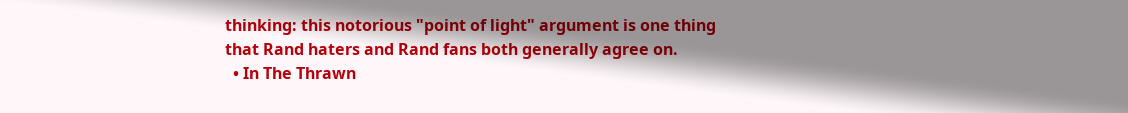thinking: this notorious "point of light" argument is one thing that Rand haters and Rand fans both generally agree on.
  • In The Thrawn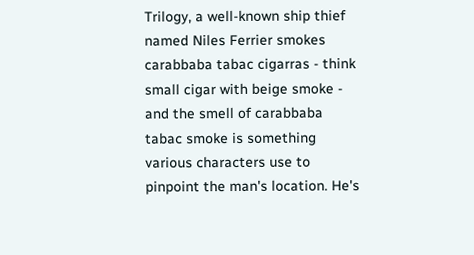Trilogy, a well-known ship thief named Niles Ferrier smokes carabbaba tabac cigarras - think small cigar with beige smoke - and the smell of carabbaba tabac smoke is something various characters use to pinpoint the man's location. He's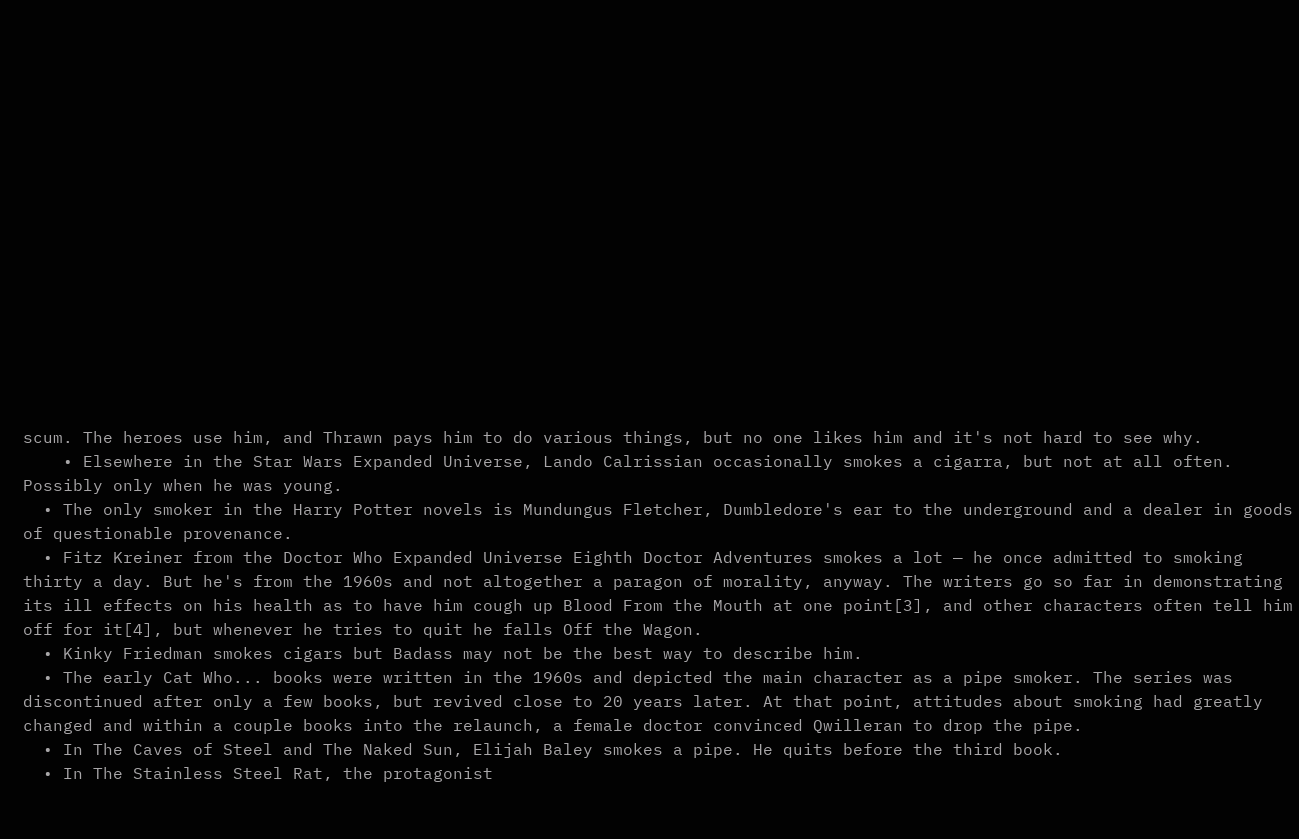scum. The heroes use him, and Thrawn pays him to do various things, but no one likes him and it's not hard to see why.
    • Elsewhere in the Star Wars Expanded Universe, Lando Calrissian occasionally smokes a cigarra, but not at all often. Possibly only when he was young.
  • The only smoker in the Harry Potter novels is Mundungus Fletcher, Dumbledore's ear to the underground and a dealer in goods of questionable provenance.
  • Fitz Kreiner from the Doctor Who Expanded Universe Eighth Doctor Adventures smokes a lot — he once admitted to smoking thirty a day. But he's from the 1960s and not altogether a paragon of morality, anyway. The writers go so far in demonstrating its ill effects on his health as to have him cough up Blood From the Mouth at one point[3], and other characters often tell him off for it[4], but whenever he tries to quit he falls Off the Wagon.
  • Kinky Friedman smokes cigars but Badass may not be the best way to describe him.
  • The early Cat Who... books were written in the 1960s and depicted the main character as a pipe smoker. The series was discontinued after only a few books, but revived close to 20 years later. At that point, attitudes about smoking had greatly changed and within a couple books into the relaunch, a female doctor convinced Qwilleran to drop the pipe.
  • In The Caves of Steel and The Naked Sun, Elijah Baley smokes a pipe. He quits before the third book.
  • In The Stainless Steel Rat, the protagonist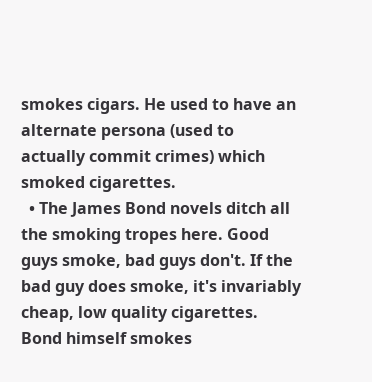smokes cigars. He used to have an alternate persona (used to actually commit crimes) which smoked cigarettes.
  • The James Bond novels ditch all the smoking tropes here. Good guys smoke, bad guys don't. If the bad guy does smoke, it's invariably cheap, low quality cigarettes. Bond himself smokes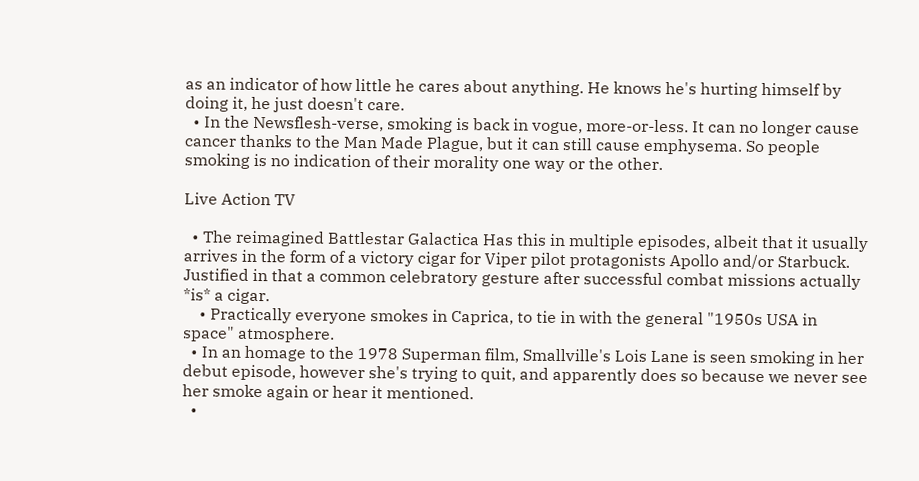as an indicator of how little he cares about anything. He knows he's hurting himself by doing it, he just doesn't care.
  • In the Newsflesh-verse, smoking is back in vogue, more-or-less. It can no longer cause cancer thanks to the Man Made Plague, but it can still cause emphysema. So people smoking is no indication of their morality one way or the other.

Live Action TV

  • The reimagined Battlestar Galactica Has this in multiple episodes, albeit that it usually arrives in the form of a victory cigar for Viper pilot protagonists Apollo and/or Starbuck. Justified in that a common celebratory gesture after successful combat missions actually *is* a cigar.
    • Practically everyone smokes in Caprica, to tie in with the general "1950s USA in space" atmosphere.
  • In an homage to the 1978 Superman film, Smallville's Lois Lane is seen smoking in her debut episode, however she's trying to quit, and apparently does so because we never see her smoke again or hear it mentioned.
  •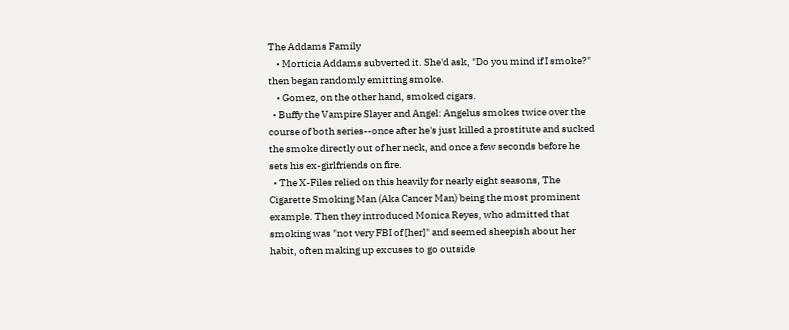The Addams Family
    • Morticia Addams subverted it. She'd ask, "Do you mind if I smoke?" then began randomly emitting smoke.
    • Gomez, on the other hand, smoked cigars.
  • Buffy the Vampire Slayer and Angel: Angelus smokes twice over the course of both series--once after he's just killed a prostitute and sucked the smoke directly out of her neck, and once a few seconds before he sets his ex-girlfriends on fire.
  • The X-Files relied on this heavily for nearly eight seasons, The Cigarette Smoking Man (Aka Cancer Man) being the most prominent example. Then they introduced Monica Reyes, who admitted that smoking was "not very FBI of [her]" and seemed sheepish about her habit, often making up excuses to go outside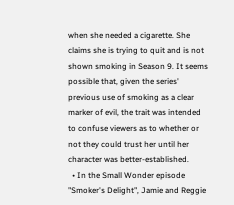when she needed a cigarette. She claims she is trying to quit and is not shown smoking in Season 9. It seems possible that, given the series' previous use of smoking as a clear marker of evil, the trait was intended to confuse viewers as to whether or not they could trust her until her character was better-established.
  • In the Small Wonder episode "Smoker's Delight", Jamie and Reggie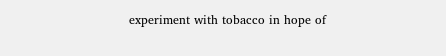experiment with tobacco in hope of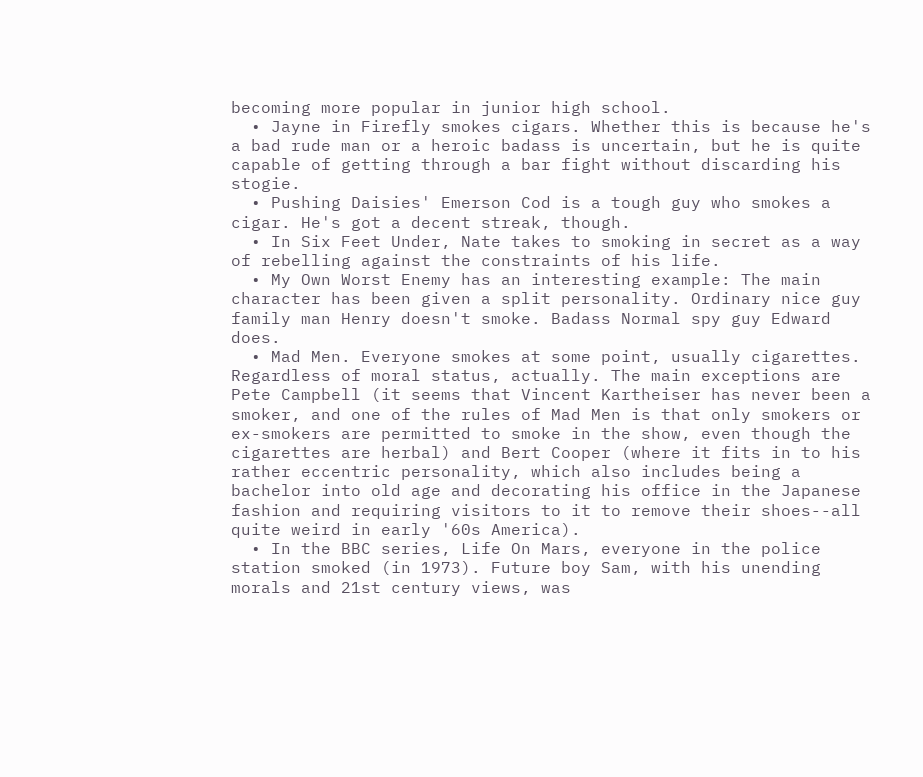becoming more popular in junior high school.
  • Jayne in Firefly smokes cigars. Whether this is because he's a bad rude man or a heroic badass is uncertain, but he is quite capable of getting through a bar fight without discarding his stogie.
  • Pushing Daisies' Emerson Cod is a tough guy who smokes a cigar. He's got a decent streak, though.
  • In Six Feet Under, Nate takes to smoking in secret as a way of rebelling against the constraints of his life.
  • My Own Worst Enemy has an interesting example: The main character has been given a split personality. Ordinary nice guy family man Henry doesn't smoke. Badass Normal spy guy Edward does.
  • Mad Men. Everyone smokes at some point, usually cigarettes. Regardless of moral status, actually. The main exceptions are Pete Campbell (it seems that Vincent Kartheiser has never been a smoker, and one of the rules of Mad Men is that only smokers or ex-smokers are permitted to smoke in the show, even though the cigarettes are herbal) and Bert Cooper (where it fits in to his rather eccentric personality, which also includes being a bachelor into old age and decorating his office in the Japanese fashion and requiring visitors to it to remove their shoes--all quite weird in early '60s America).
  • In the BBC series, Life On Mars, everyone in the police station smoked (in 1973). Future boy Sam, with his unending morals and 21st century views, was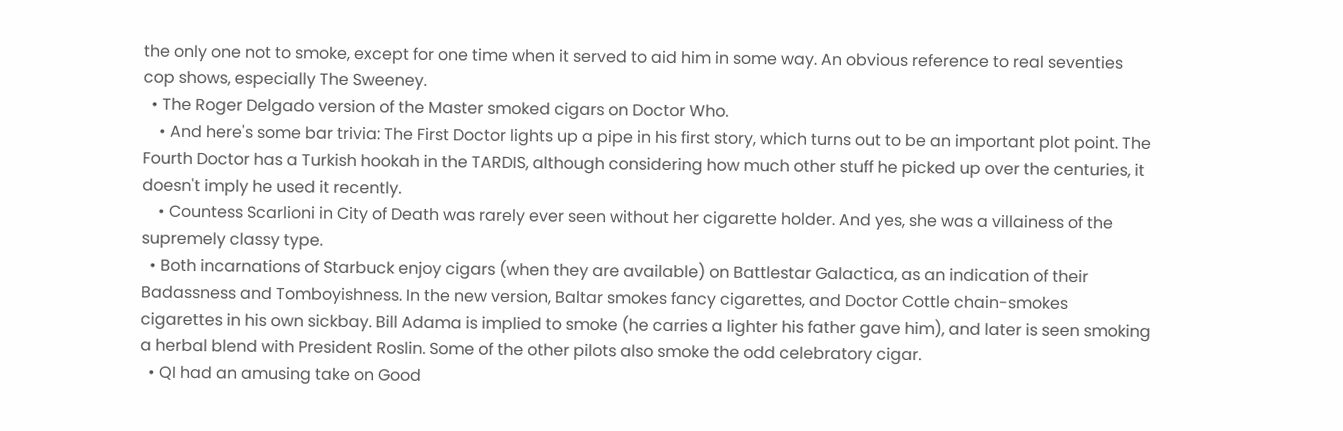the only one not to smoke, except for one time when it served to aid him in some way. An obvious reference to real seventies cop shows, especially The Sweeney.
  • The Roger Delgado version of the Master smoked cigars on Doctor Who.
    • And here's some bar trivia: The First Doctor lights up a pipe in his first story, which turns out to be an important plot point. The Fourth Doctor has a Turkish hookah in the TARDIS, although considering how much other stuff he picked up over the centuries, it doesn't imply he used it recently.
    • Countess Scarlioni in City of Death was rarely ever seen without her cigarette holder. And yes, she was a villainess of the supremely classy type.
  • Both incarnations of Starbuck enjoy cigars (when they are available) on Battlestar Galactica, as an indication of their Badassness and Tomboyishness. In the new version, Baltar smokes fancy cigarettes, and Doctor Cottle chain-smokes cigarettes in his own sickbay. Bill Adama is implied to smoke (he carries a lighter his father gave him), and later is seen smoking a herbal blend with President Roslin. Some of the other pilots also smoke the odd celebratory cigar.
  • QI had an amusing take on Good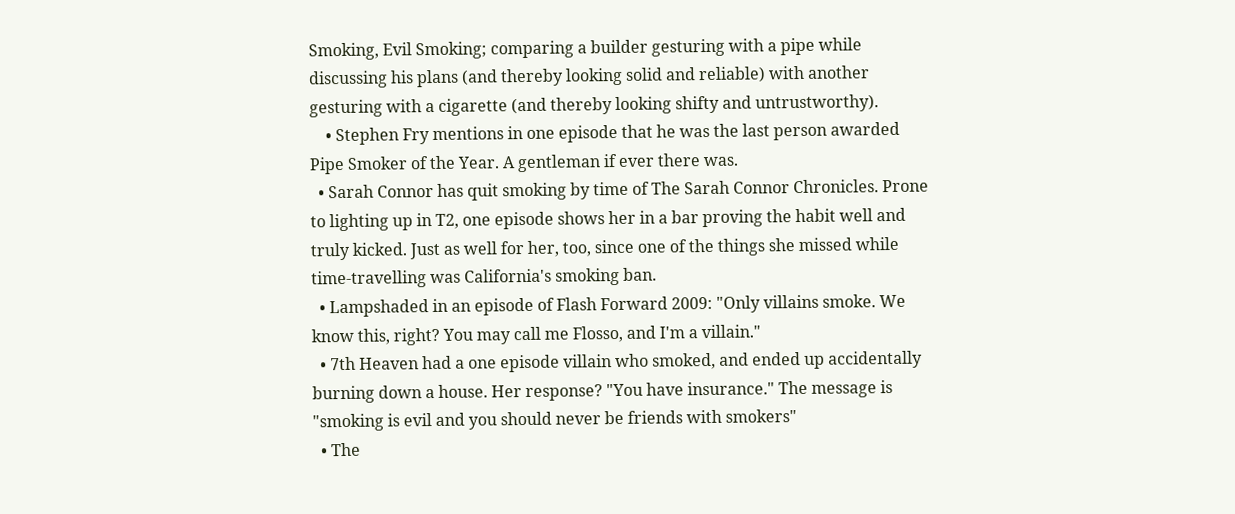Smoking, Evil Smoking; comparing a builder gesturing with a pipe while discussing his plans (and thereby looking solid and reliable) with another gesturing with a cigarette (and thereby looking shifty and untrustworthy).
    • Stephen Fry mentions in one episode that he was the last person awarded Pipe Smoker of the Year. A gentleman if ever there was.
  • Sarah Connor has quit smoking by time of The Sarah Connor Chronicles. Prone to lighting up in T2, one episode shows her in a bar proving the habit well and truly kicked. Just as well for her, too, since one of the things she missed while time-travelling was California's smoking ban.
  • Lampshaded in an episode of Flash Forward 2009: "Only villains smoke. We know this, right? You may call me Flosso, and I'm a villain."
  • 7th Heaven had a one episode villain who smoked, and ended up accidentally burning down a house. Her response? "You have insurance." The message is "smoking is evil and you should never be friends with smokers"
  • The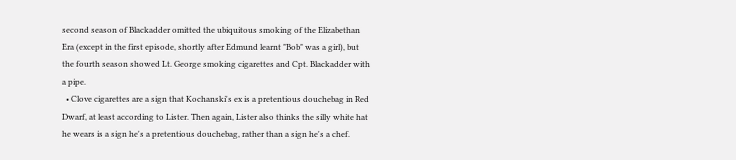second season of Blackadder omitted the ubiquitous smoking of the Elizabethan Era (except in the first episode, shortly after Edmund learnt "Bob" was a girl), but the fourth season showed Lt. George smoking cigarettes and Cpt. Blackadder with a pipe.
  • Clove cigarettes are a sign that Kochanski's ex is a pretentious douchebag in Red Dwarf, at least according to Lister. Then again, Lister also thinks the silly white hat he wears is a sign he's a pretentious douchebag, rather than a sign he's a chef.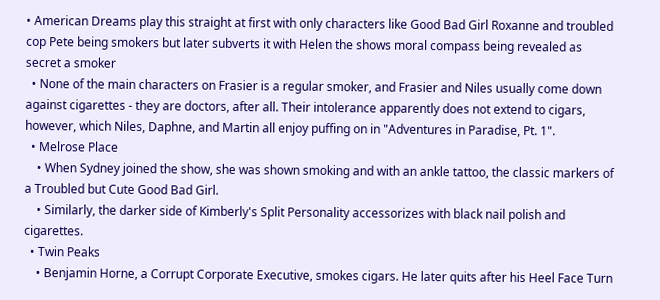• American Dreams play this straight at first with only characters like Good Bad Girl Roxanne and troubled cop Pete being smokers but later subverts it with Helen the shows moral compass being revealed as secret a smoker
  • None of the main characters on Frasier is a regular smoker, and Frasier and Niles usually come down against cigarettes - they are doctors, after all. Their intolerance apparently does not extend to cigars, however, which Niles, Daphne, and Martin all enjoy puffing on in "Adventures in Paradise, Pt. 1".
  • Melrose Place
    • When Sydney joined the show, she was shown smoking and with an ankle tattoo, the classic markers of a Troubled but Cute Good Bad Girl.
    • Similarly, the darker side of Kimberly's Split Personality accessorizes with black nail polish and cigarettes.
  • Twin Peaks
    • Benjamin Horne, a Corrupt Corporate Executive, smokes cigars. He later quits after his Heel Face Turn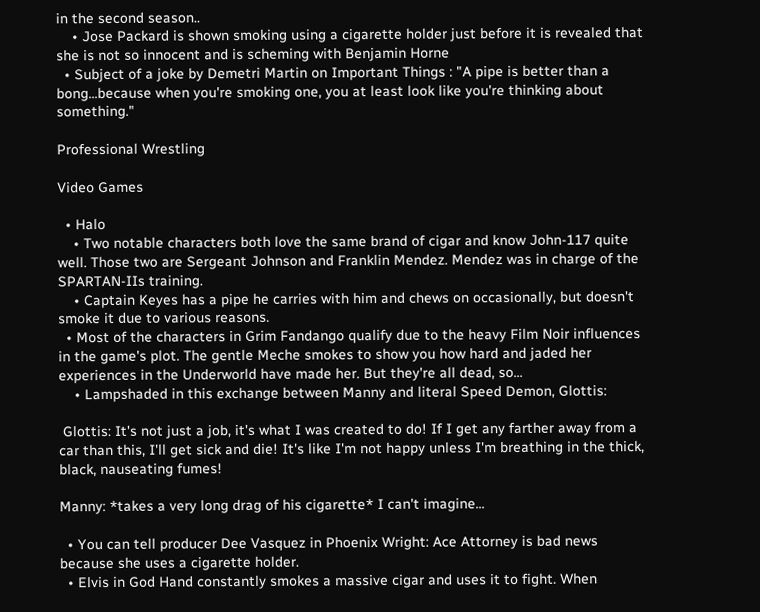in the second season..
    • Jose Packard is shown smoking using a cigarette holder just before it is revealed that she is not so innocent and is scheming with Benjamin Horne
  • Subject of a joke by Demetri Martin on Important Things : "A pipe is better than a bong...because when you're smoking one, you at least look like you're thinking about something."

Professional Wrestling

Video Games

  • Halo
    • Two notable characters both love the same brand of cigar and know John-117 quite well. Those two are Sergeant Johnson and Franklin Mendez. Mendez was in charge of the SPARTAN-IIs training.
    • Captain Keyes has a pipe he carries with him and chews on occasionally, but doesn't smoke it due to various reasons.
  • Most of the characters in Grim Fandango qualify due to the heavy Film Noir influences in the game's plot. The gentle Meche smokes to show you how hard and jaded her experiences in the Underworld have made her. But they're all dead, so...
    • Lampshaded in this exchange between Manny and literal Speed Demon, Glottis:

 Glottis: It's not just a job, it's what I was created to do! If I get any farther away from a car than this, I'll get sick and die! It's like I'm not happy unless I'm breathing in the thick, black, nauseating fumes!

Manny: *takes a very long drag of his cigarette* I can't imagine...

  • You can tell producer Dee Vasquez in Phoenix Wright: Ace Attorney is bad news because she uses a cigarette holder.
  • Elvis in God Hand constantly smokes a massive cigar and uses it to fight. When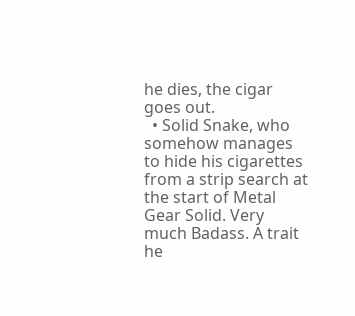he dies, the cigar goes out.
  • Solid Snake, who somehow manages to hide his cigarettes from a strip search at the start of Metal Gear Solid. Very much Badass. A trait he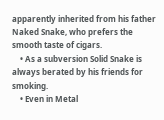apparently inherited from his father Naked Snake, who prefers the smooth taste of cigars.
    • As a subversion Solid Snake is always berated by his friends for smoking.
    • Even in Metal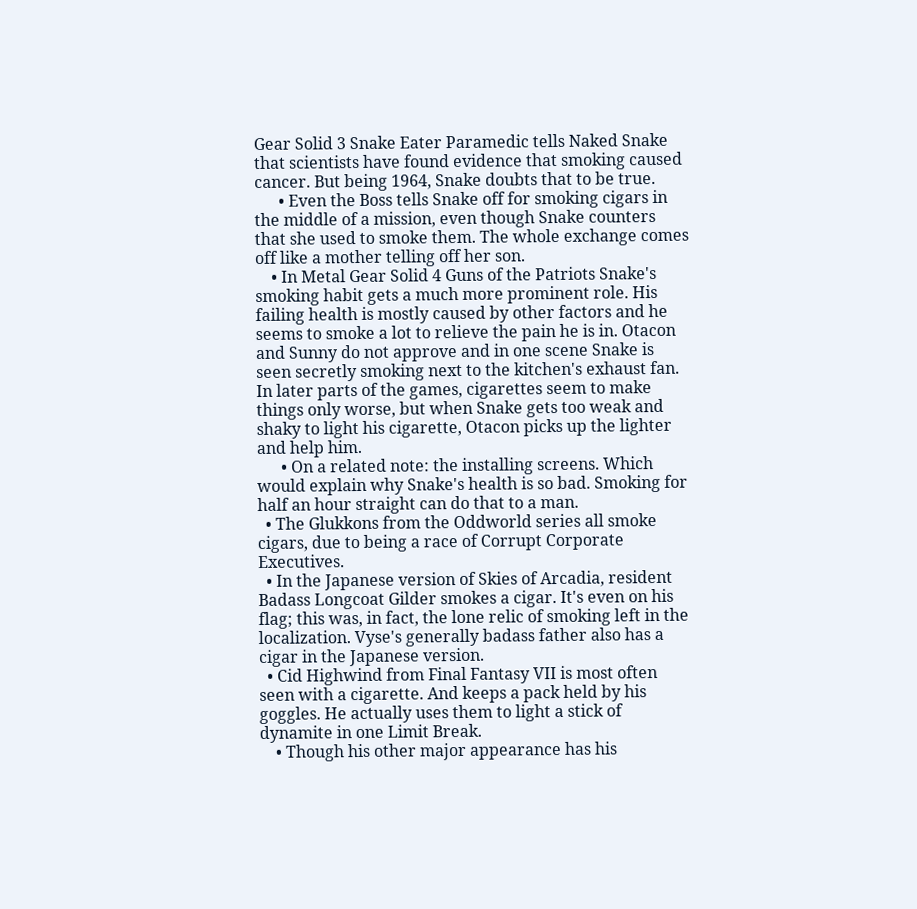Gear Solid 3 Snake Eater Paramedic tells Naked Snake that scientists have found evidence that smoking caused cancer. But being 1964, Snake doubts that to be true.
      • Even the Boss tells Snake off for smoking cigars in the middle of a mission, even though Snake counters that she used to smoke them. The whole exchange comes off like a mother telling off her son.
    • In Metal Gear Solid 4 Guns of the Patriots Snake's smoking habit gets a much more prominent role. His failing health is mostly caused by other factors and he seems to smoke a lot to relieve the pain he is in. Otacon and Sunny do not approve and in one scene Snake is seen secretly smoking next to the kitchen's exhaust fan. In later parts of the games, cigarettes seem to make things only worse, but when Snake gets too weak and shaky to light his cigarette, Otacon picks up the lighter and help him.
      • On a related note: the installing screens. Which would explain why Snake's health is so bad. Smoking for half an hour straight can do that to a man.
  • The Glukkons from the Oddworld series all smoke cigars, due to being a race of Corrupt Corporate Executives.
  • In the Japanese version of Skies of Arcadia, resident Badass Longcoat Gilder smokes a cigar. It's even on his flag; this was, in fact, the lone relic of smoking left in the localization. Vyse's generally badass father also has a cigar in the Japanese version.
  • Cid Highwind from Final Fantasy VII is most often seen with a cigarette. And keeps a pack held by his goggles. He actually uses them to light a stick of dynamite in one Limit Break.
    • Though his other major appearance has his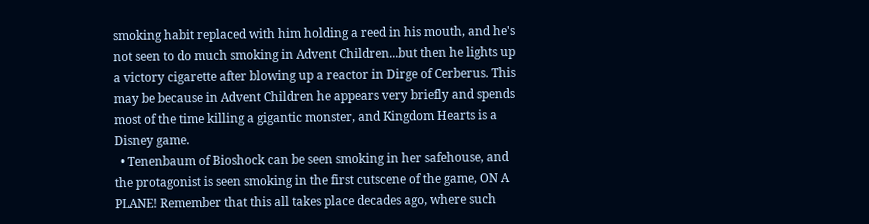smoking habit replaced with him holding a reed in his mouth, and he's not seen to do much smoking in Advent Children...but then he lights up a victory cigarette after blowing up a reactor in Dirge of Cerberus. This may be because in Advent Children he appears very briefly and spends most of the time killing a gigantic monster, and Kingdom Hearts is a Disney game.
  • Tenenbaum of Bioshock can be seen smoking in her safehouse, and the protagonist is seen smoking in the first cutscene of the game, ON A PLANE! Remember that this all takes place decades ago, where such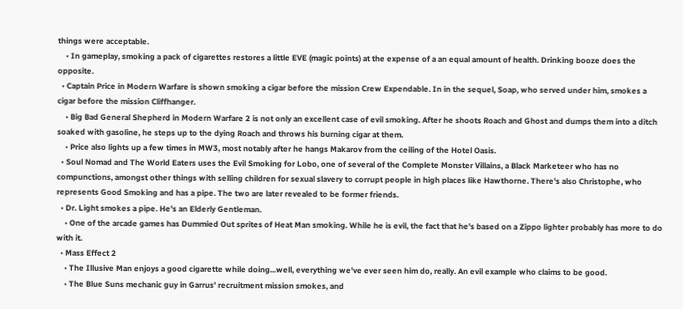things were acceptable.
    • In gameplay, smoking a pack of cigarettes restores a little EVE (magic points) at the expense of a an equal amount of health. Drinking booze does the opposite.
  • Captain Price in Modern Warfare is shown smoking a cigar before the mission Crew Expendable. In in the sequel, Soap, who served under him, smokes a cigar before the mission Cliffhanger.
    • Big Bad General Shepherd in Modern Warfare 2 is not only an excellent case of evil smoking. After he shoots Roach and Ghost and dumps them into a ditch soaked with gasoline, he steps up to the dying Roach and throws his burning cigar at them.
    • Price also lights up a few times in MW3, most notably after he hangs Makarov from the ceiling of the Hotel Oasis.
  • Soul Nomad and The World Eaters uses the Evil Smoking for Lobo, one of several of the Complete Monster Villains, a Black Marketeer who has no compunctions, amongst other things with selling children for sexual slavery to corrupt people in high places like Hawthorne. There's also Christophe, who represents Good Smoking and has a pipe. The two are later revealed to be former friends.
  • Dr. Light smokes a pipe. He's an Elderly Gentleman.
    • One of the arcade games has Dummied Out sprites of Heat Man smoking. While he is evil, the fact that he's based on a Zippo lighter probably has more to do with it.
  • Mass Effect 2
    • The Illusive Man enjoys a good cigarette while doing...well, everything we've ever seen him do, really. An evil example who claims to be good.
    • The Blue Suns mechanic guy in Garrus' recruitment mission smokes, and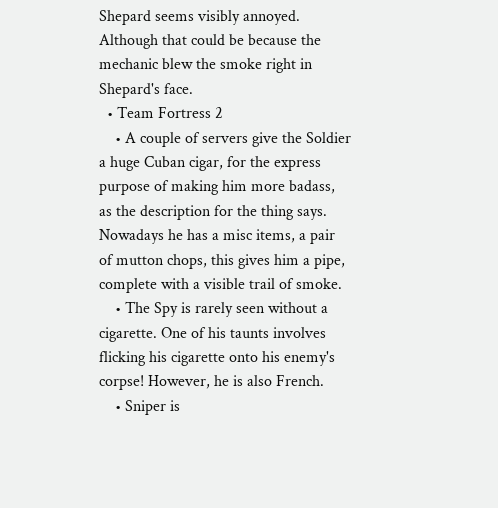Shepard seems visibly annoyed. Although that could be because the mechanic blew the smoke right in Shepard's face.
  • Team Fortress 2
    • A couple of servers give the Soldier a huge Cuban cigar, for the express purpose of making him more badass, as the description for the thing says. Nowadays he has a misc items, a pair of mutton chops, this gives him a pipe, complete with a visible trail of smoke.
    • The Spy is rarely seen without a cigarette. One of his taunts involves flicking his cigarette onto his enemy's corpse! However, he is also French.
    • Sniper is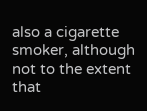also a cigarette smoker, although not to the extent that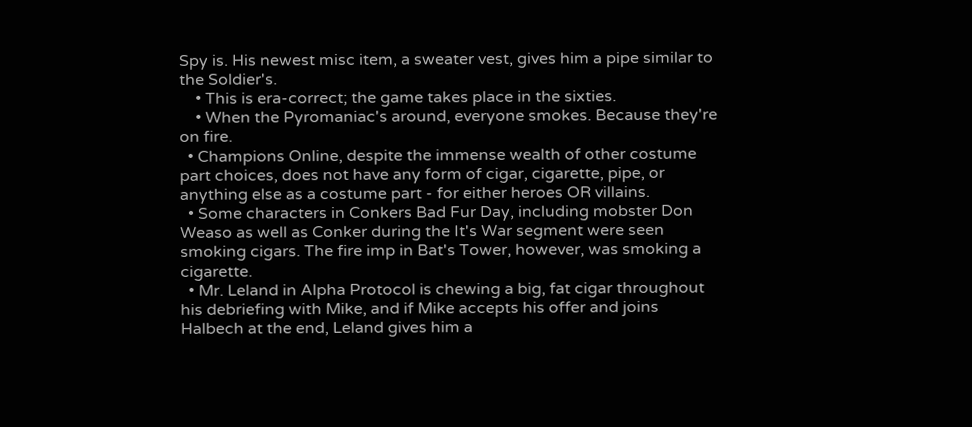Spy is. His newest misc item, a sweater vest, gives him a pipe similar to the Soldier's.
    • This is era-correct; the game takes place in the sixties.
    • When the Pyromaniac's around, everyone smokes. Because they're on fire.
  • Champions Online, despite the immense wealth of other costume part choices, does not have any form of cigar, cigarette, pipe, or anything else as a costume part - for either heroes OR villains.
  • Some characters in Conkers Bad Fur Day, including mobster Don Weaso as well as Conker during the It's War segment were seen smoking cigars. The fire imp in Bat's Tower, however, was smoking a cigarette.
  • Mr. Leland in Alpha Protocol is chewing a big, fat cigar throughout his debriefing with Mike, and if Mike accepts his offer and joins Halbech at the end, Leland gives him a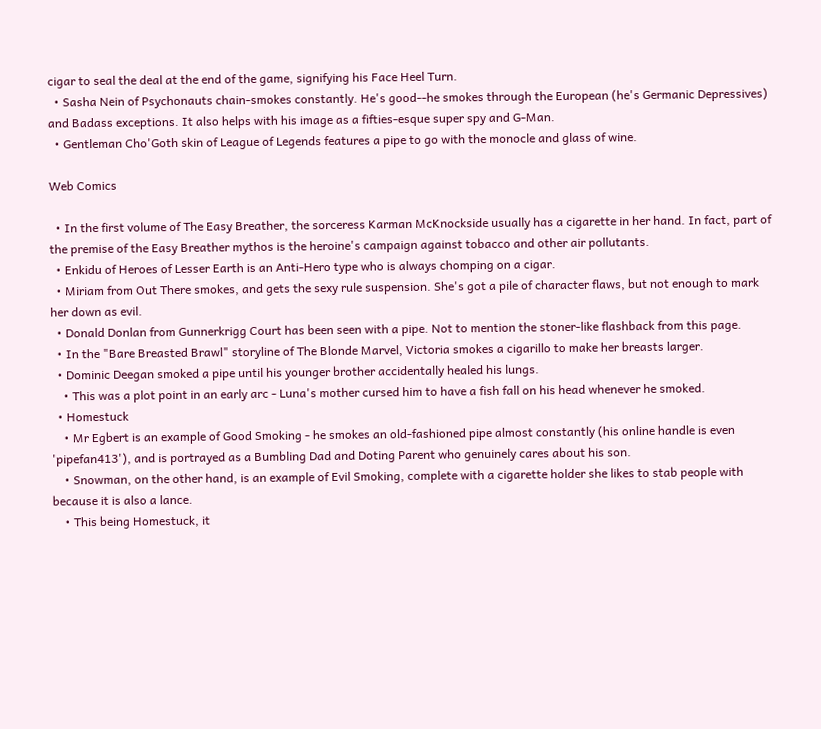cigar to seal the deal at the end of the game, signifying his Face Heel Turn.
  • Sasha Nein of Psychonauts chain-smokes constantly. He's good--he smokes through the European (he's Germanic Depressives) and Badass exceptions. It also helps with his image as a fifties-esque super spy and G-Man.
  • Gentleman Cho'Goth skin of League of Legends features a pipe to go with the monocle and glass of wine.

Web Comics

  • In the first volume of The Easy Breather, the sorceress Karman McKnockside usually has a cigarette in her hand. In fact, part of the premise of the Easy Breather mythos is the heroine's campaign against tobacco and other air pollutants.
  • Enkidu of Heroes of Lesser Earth is an Anti-Hero type who is always chomping on a cigar.
  • Miriam from Out There smokes, and gets the sexy rule suspension. She's got a pile of character flaws, but not enough to mark her down as evil.
  • Donald Donlan from Gunnerkrigg Court has been seen with a pipe. Not to mention the stoner-like flashback from this page.
  • In the "Bare Breasted Brawl" storyline of The Blonde Marvel, Victoria smokes a cigarillo to make her breasts larger.
  • Dominic Deegan smoked a pipe until his younger brother accidentally healed his lungs.
    • This was a plot point in an early arc - Luna's mother cursed him to have a fish fall on his head whenever he smoked.
  • Homestuck
    • Mr Egbert is an example of Good Smoking - he smokes an old-fashioned pipe almost constantly (his online handle is even 'pipefan413'), and is portrayed as a Bumbling Dad and Doting Parent who genuinely cares about his son.
    • Snowman, on the other hand, is an example of Evil Smoking, complete with a cigarette holder she likes to stab people with because it is also a lance.
    • This being Homestuck, it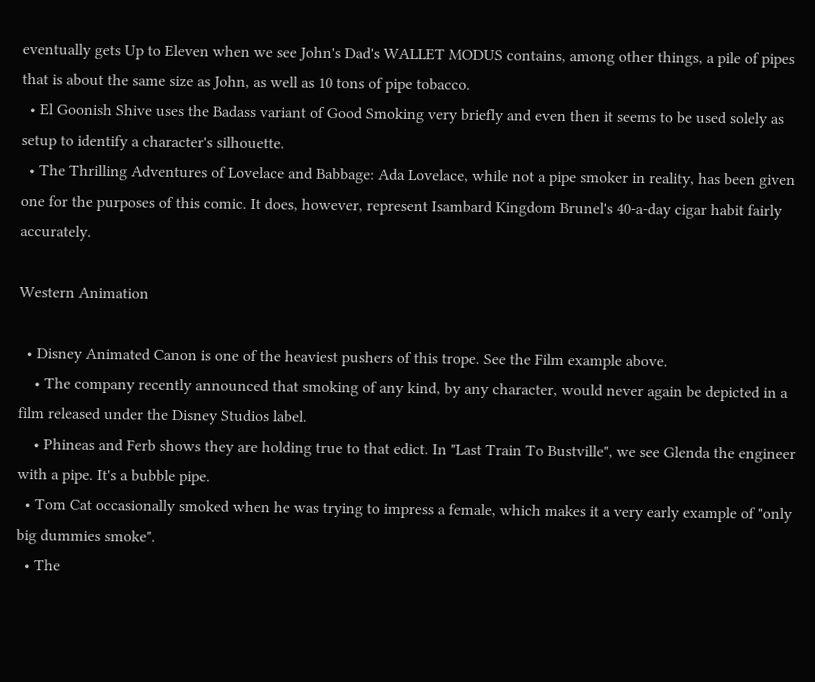eventually gets Up to Eleven when we see John's Dad's WALLET MODUS contains, among other things, a pile of pipes that is about the same size as John, as well as 10 tons of pipe tobacco.
  • El Goonish Shive uses the Badass variant of Good Smoking very briefly and even then it seems to be used solely as setup to identify a character's silhouette.
  • The Thrilling Adventures of Lovelace and Babbage: Ada Lovelace, while not a pipe smoker in reality, has been given one for the purposes of this comic. It does, however, represent Isambard Kingdom Brunel's 40-a-day cigar habit fairly accurately.

Western Animation

  • Disney Animated Canon is one of the heaviest pushers of this trope. See the Film example above.
    • The company recently announced that smoking of any kind, by any character, would never again be depicted in a film released under the Disney Studios label.
    • Phineas and Ferb shows they are holding true to that edict. In "Last Train To Bustville", we see Glenda the engineer with a pipe. It's a bubble pipe.
  • Tom Cat occasionally smoked when he was trying to impress a female, which makes it a very early example of "only big dummies smoke".
  • The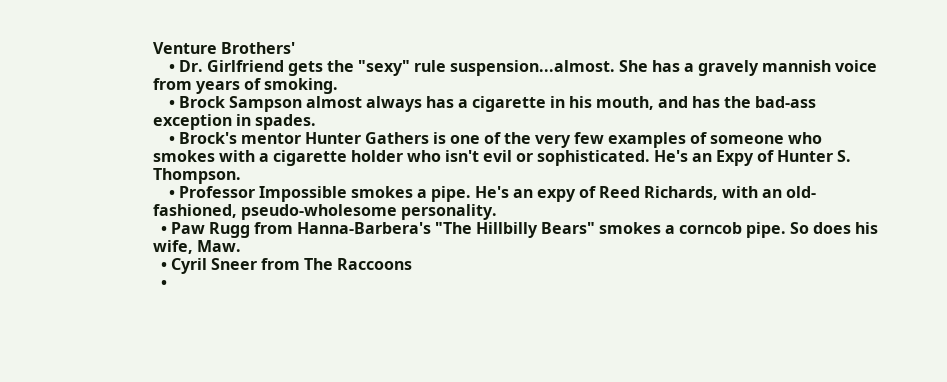Venture Brothers'
    • Dr. Girlfriend gets the "sexy" rule suspension...almost. She has a gravely mannish voice from years of smoking.
    • Brock Sampson almost always has a cigarette in his mouth, and has the bad-ass exception in spades.
    • Brock's mentor Hunter Gathers is one of the very few examples of someone who smokes with a cigarette holder who isn't evil or sophisticated. He's an Expy of Hunter S. Thompson.
    • Professor Impossible smokes a pipe. He's an expy of Reed Richards, with an old-fashioned, pseudo-wholesome personality.
  • Paw Rugg from Hanna-Barbera's "The Hillbilly Bears" smokes a corncob pipe. So does his wife, Maw.
  • Cyril Sneer from The Raccoons
  •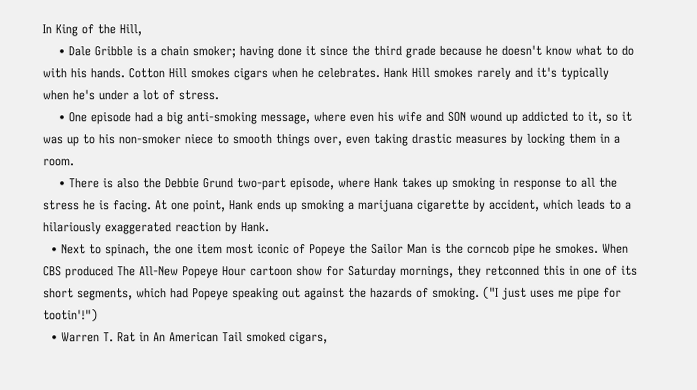In King of the Hill,
    • Dale Gribble is a chain smoker; having done it since the third grade because he doesn't know what to do with his hands. Cotton Hill smokes cigars when he celebrates. Hank Hill smokes rarely and it's typically when he's under a lot of stress.
    • One episode had a big anti-smoking message, where even his wife and SON wound up addicted to it, so it was up to his non-smoker niece to smooth things over, even taking drastic measures by locking them in a room.
    • There is also the Debbie Grund two-part episode, where Hank takes up smoking in response to all the stress he is facing. At one point, Hank ends up smoking a marijuana cigarette by accident, which leads to a hilariously exaggerated reaction by Hank.
  • Next to spinach, the one item most iconic of Popeye the Sailor Man is the corncob pipe he smokes. When CBS produced The All-New Popeye Hour cartoon show for Saturday mornings, they retconned this in one of its short segments, which had Popeye speaking out against the hazards of smoking. ("I just uses me pipe for tootin'!")
  • Warren T. Rat in An American Tail smoked cigars,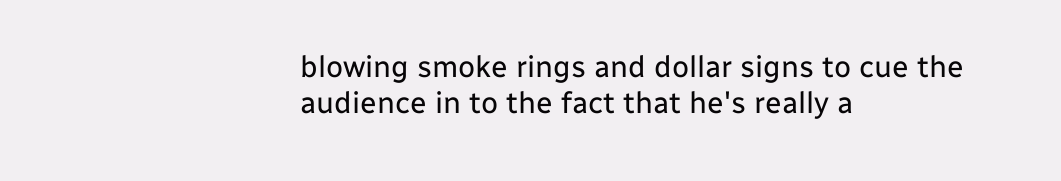blowing smoke rings and dollar signs to cue the audience in to the fact that he's really a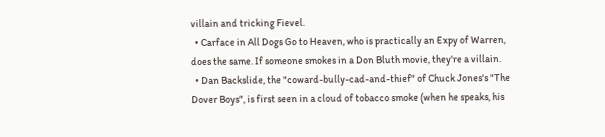villain and tricking Fievel.
  • Carface in All Dogs Go to Heaven, who is practically an Expy of Warren, does the same. If someone smokes in a Don Bluth movie, they're a villain.
  • Dan Backslide, the "coward-bully-cad-and-thief" of Chuck Jones's "The Dover Boys", is first seen in a cloud of tobacco smoke (when he speaks, his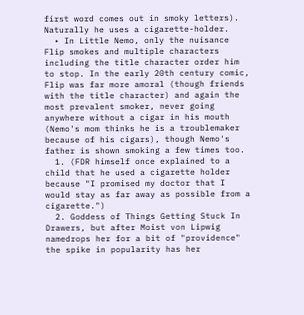first word comes out in smoky letters). Naturally he uses a cigarette-holder.
  • In Little Nemo, only the nuisance Flip smokes and multiple characters including the title character order him to stop. In the early 20th century comic, Flip was far more amoral (though friends with the title character) and again the most prevalent smoker, never going anywhere without a cigar in his mouth (Nemo's mom thinks he is a troublemaker because of his cigars), though Nemo's father is shown smoking a few times too.
  1. (FDR himself once explained to a child that he used a cigarette holder because "I promised my doctor that I would stay as far away as possible from a cigarette.")
  2. Goddess of Things Getting Stuck In Drawers, but after Moist von Lipwig namedrops her for a bit of "providence" the spike in popularity has her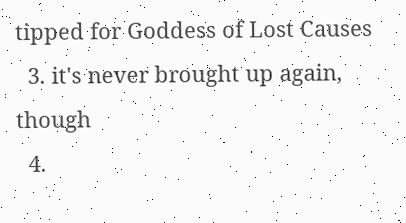tipped for Goddess of Lost Causes
  3. it's never brought up again, though
  4.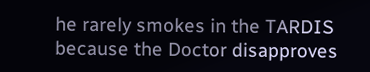he rarely smokes in the TARDIS because the Doctor disapproves